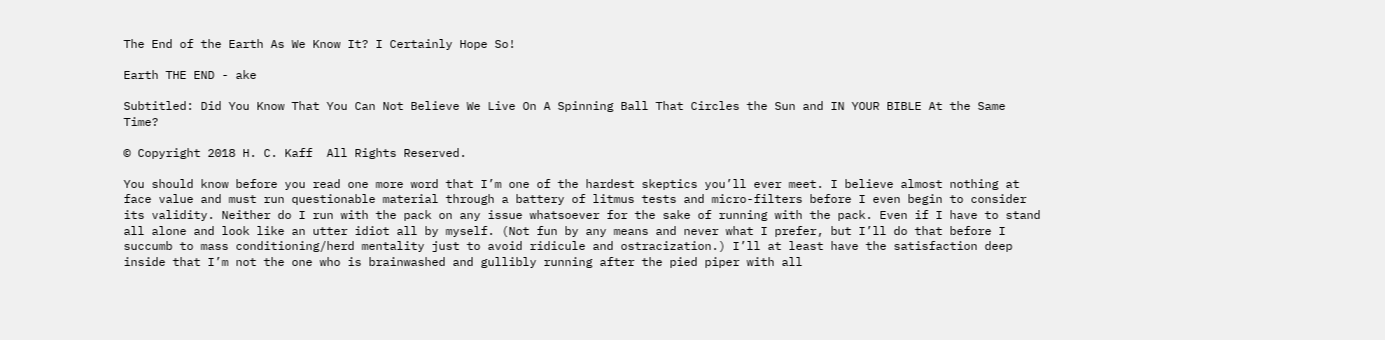The End of the Earth As We Know It? I Certainly Hope So!

Earth THE END - ake

Subtitled: Did You Know That You Can Not Believe We Live On A Spinning Ball That Circles the Sun and IN YOUR BIBLE At the Same Time?

© Copyright 2018 H. C. Kaff  All Rights Reserved.

You should know before you read one more word that I’m one of the hardest skeptics you’ll ever meet. I believe almost nothing at face value and must run questionable material through a battery of litmus tests and micro-filters before I even begin to consider its validity. Neither do I run with the pack on any issue whatsoever for the sake of running with the pack. Even if I have to stand all alone and look like an utter idiot all by myself. (Not fun by any means and never what I prefer, but I’ll do that before I succumb to mass conditioning/herd mentality just to avoid ridicule and ostracization.) I’ll at least have the satisfaction deep inside that I’m not the one who is brainwashed and gullibly running after the pied piper with all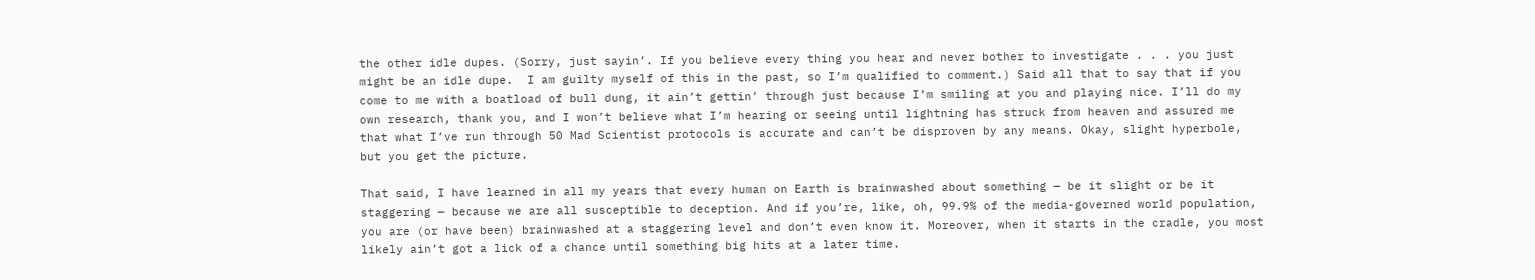the other idle dupes. (Sorry, just sayin’. If you believe every thing you hear and never bother to investigate . . . you just might be an idle dupe.  I am guilty myself of this in the past, so I’m qualified to comment.) Said all that to say that if you come to me with a boatload of bull dung, it ain’t gettin’ through just because I’m smiling at you and playing nice. I’ll do my own research, thank you, and I won’t believe what I’m hearing or seeing until lightning has struck from heaven and assured me that what I’ve run through 50 Mad Scientist protocols is accurate and can’t be disproven by any means. Okay, slight hyperbole, but you get the picture.

That said, I have learned in all my years that every human on Earth is brainwashed about something — be it slight or be it staggering — because we are all susceptible to deception. And if you’re, like, oh, 99.9% of the media-governed world population, you are (or have been) brainwashed at a staggering level and don’t even know it. Moreover, when it starts in the cradle, you most likely ain’t got a lick of a chance until something big hits at a later time.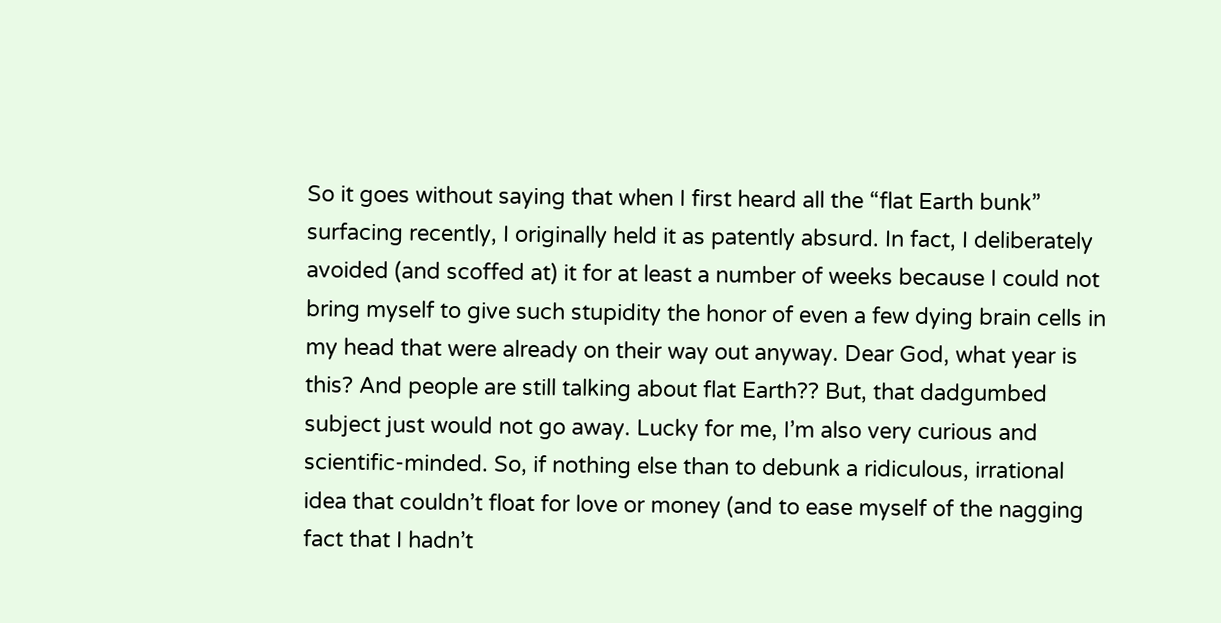So it goes without saying that when I first heard all the “flat Earth bunk” surfacing recently, I originally held it as patently absurd. In fact, I deliberately avoided (and scoffed at) it for at least a number of weeks because I could not bring myself to give such stupidity the honor of even a few dying brain cells in my head that were already on their way out anyway. Dear God, what year is this? And people are still talking about flat Earth?? But, that dadgumbed subject just would not go away. Lucky for me, I’m also very curious and scientific-minded. So, if nothing else than to debunk a ridiculous, irrational idea that couldn’t float for love or money (and to ease myself of the nagging fact that I hadn’t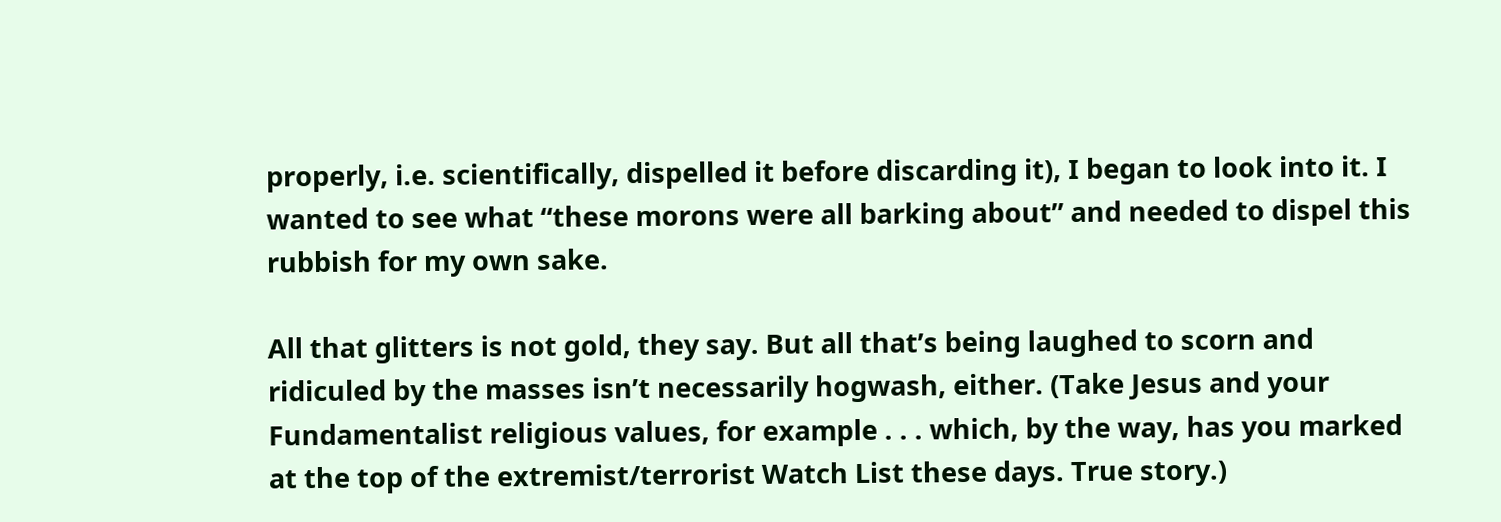properly, i.e. scientifically, dispelled it before discarding it), I began to look into it. I wanted to see what “these morons were all barking about” and needed to dispel this rubbish for my own sake.

All that glitters is not gold, they say. But all that’s being laughed to scorn and ridiculed by the masses isn’t necessarily hogwash, either. (Take Jesus and your Fundamentalist religious values, for example . . . which, by the way, has you marked at the top of the extremist/terrorist Watch List these days. True story.)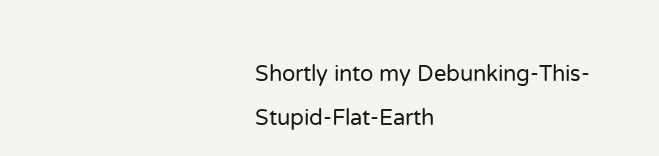Shortly into my Debunking-This-Stupid-Flat-Earth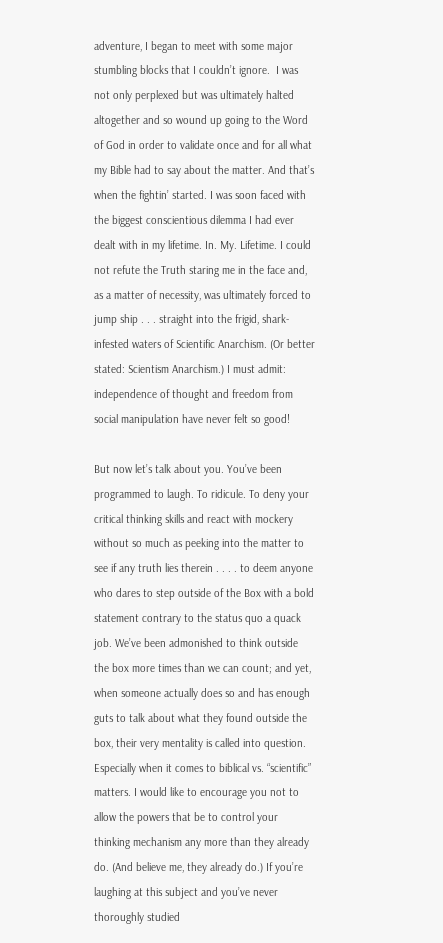adventure, I began to meet with some major stumbling blocks that I couldn’t ignore.  I was not only perplexed but was ultimately halted altogether and so wound up going to the Word of God in order to validate once and for all what my Bible had to say about the matter. And that’s when the fightin’ started. I was soon faced with the biggest conscientious dilemma I had ever dealt with in my lifetime. In. My. Lifetime. I could not refute the Truth staring me in the face and, as a matter of necessity, was ultimately forced to jump ship . . . straight into the frigid, shark-infested waters of Scientific Anarchism. (Or better stated: Scientism Anarchism.) I must admit: independence of thought and freedom from social manipulation have never felt so good!

But now let’s talk about you. You’ve been programmed to laugh. To ridicule. To deny your critical thinking skills and react with mockery without so much as peeking into the matter to see if any truth lies therein . . . . to deem anyone who dares to step outside of the Box with a bold statement contrary to the status quo a quack job. We’ve been admonished to think outside the box more times than we can count; and yet, when someone actually does so and has enough guts to talk about what they found outside the box, their very mentality is called into question. Especially when it comes to biblical vs. “scientific” matters. I would like to encourage you not to allow the powers that be to control your thinking mechanism any more than they already do. (And believe me, they already do.) If you’re laughing at this subject and you’ve never thoroughly studied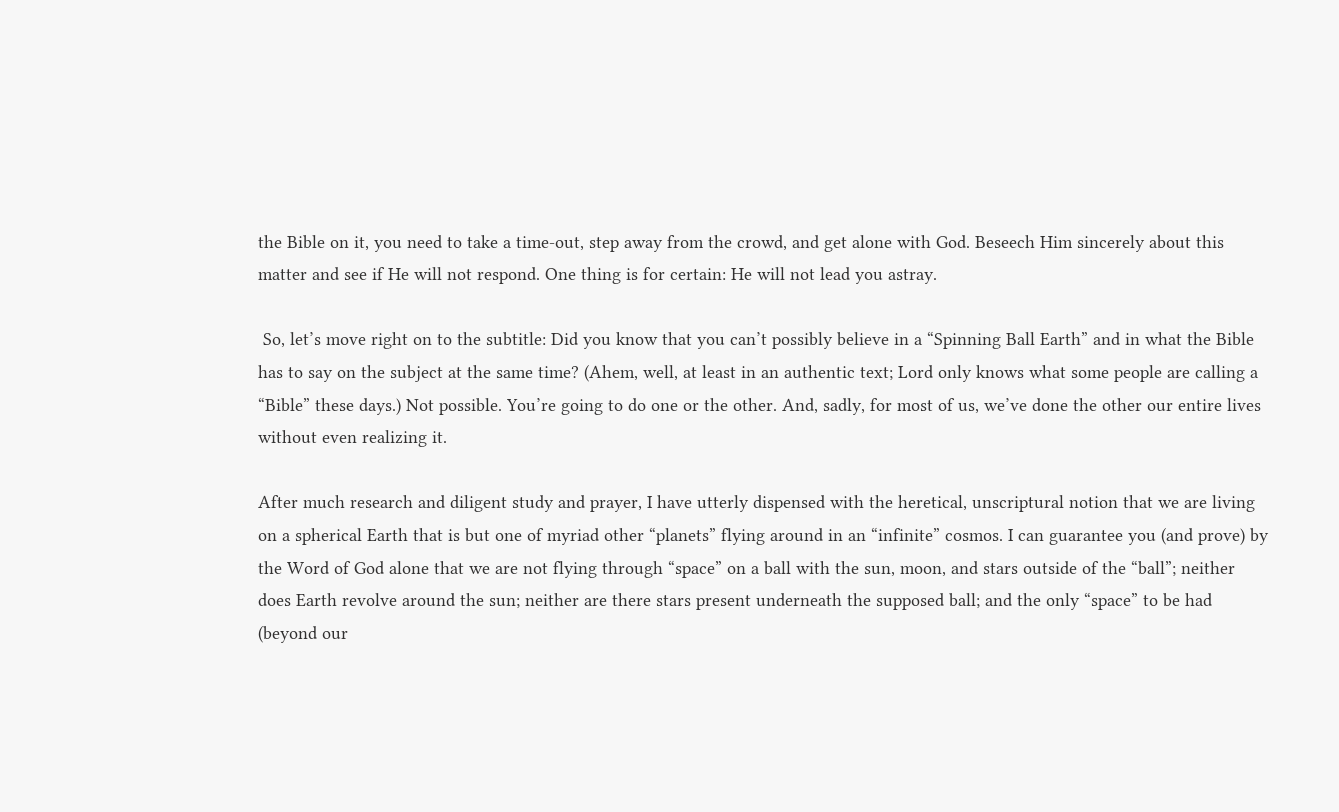the Bible on it, you need to take a time-out, step away from the crowd, and get alone with God. Beseech Him sincerely about this matter and see if He will not respond. One thing is for certain: He will not lead you astray.

 So, let’s move right on to the subtitle: Did you know that you can’t possibly believe in a “Spinning Ball Earth” and in what the Bible has to say on the subject at the same time? (Ahem, well, at least in an authentic text; Lord only knows what some people are calling a “Bible” these days.) Not possible. You’re going to do one or the other. And, sadly, for most of us, we’ve done the other our entire lives without even realizing it.

After much research and diligent study and prayer, I have utterly dispensed with the heretical, unscriptural notion that we are living on a spherical Earth that is but one of myriad other “planets” flying around in an “infinite” cosmos. I can guarantee you (and prove) by the Word of God alone that we are not flying through “space” on a ball with the sun, moon, and stars outside of the “ball”; neither does Earth revolve around the sun; neither are there stars present underneath the supposed ball; and the only “space” to be had (beyond our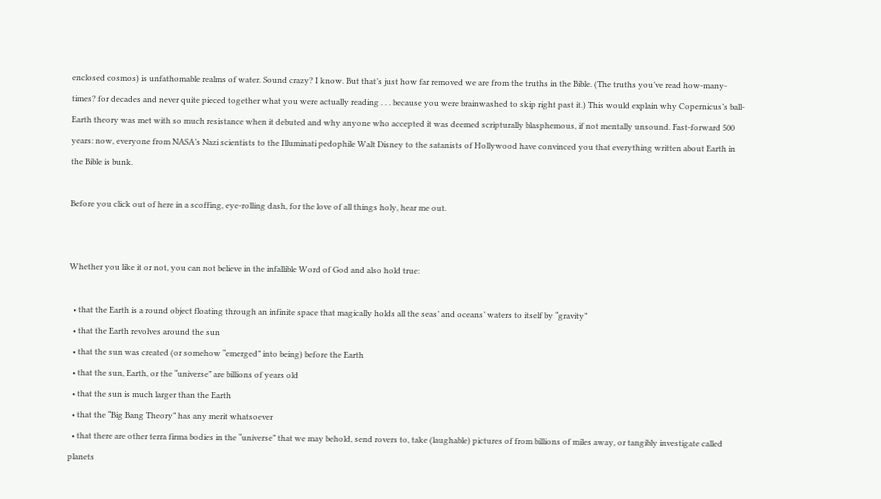enclosed cosmos) is unfathomable realms of water. Sound crazy? I know. But that’s just how far removed we are from the truths in the Bible. (The truths you’ve read how-many-times? for decades and never quite pieced together what you were actually reading . . . because you were brainwashed to skip right past it.) This would explain why Copernicus’s ball-Earth theory was met with so much resistance when it debuted and why anyone who accepted it was deemed scripturally blasphemous, if not mentally unsound. Fast-forward 500 years: now, everyone from NASA’s Nazi scientists to the Illuminati pedophile Walt Disney to the satanists of Hollywood have convinced you that everything written about Earth in the Bible is bunk.

Before you click out of here in a scoffing, eye-rolling dash, for the love of all things holy, hear me out.


Whether you like it or not, you can not believe in the infallible Word of God and also hold true:

  • that the Earth is a round object floating through an infinite space that magically holds all the seas’ and oceans’ waters to itself by “gravity”
  • that the Earth revolves around the sun
  • that the sun was created (or somehow “emerged” into being) before the Earth
  • that the sun, Earth, or the “universe” are billions of years old
  • that the sun is much larger than the Earth
  • that the “Big Bang Theory” has any merit whatsoever
  • that there are other terra firma bodies in the “universe” that we may behold, send rovers to, take (laughable) pictures of from billions of miles away, or tangibly investigate called planets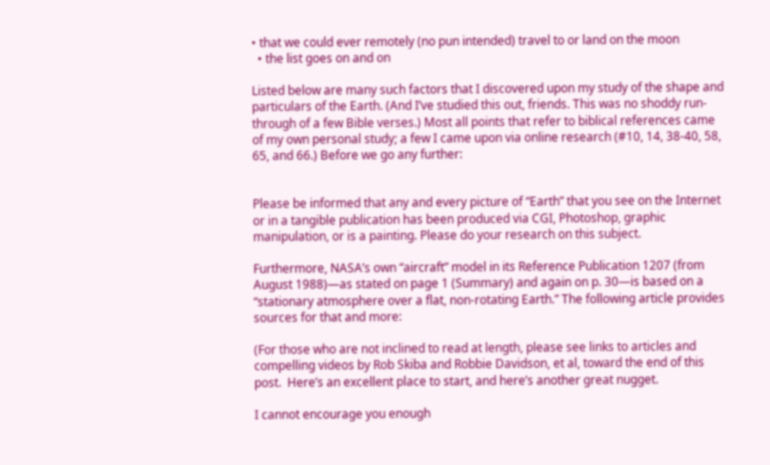• that we could ever remotely (no pun intended) travel to or land on the moon
  • the list goes on and on

Listed below are many such factors that I discovered upon my study of the shape and particulars of the Earth. (And I’ve studied this out, friends. This was no shoddy run-through of a few Bible verses.) Most all points that refer to biblical references came of my own personal study; a few I came upon via online research (#10, 14, 38-40, 58, 65, and 66.) Before we go any further:


Please be informed that any and every picture of “Earth” that you see on the Internet or in a tangible publication has been produced via CGI, Photoshop, graphic manipulation, or is a painting. Please do your research on this subject.

Furthermore, NASA’s own “aircraft” model in its Reference Publication 1207 (from August 1988)—as stated on page 1 (Summary) and again on p. 30—is based on a “stationary atmosphere over a flat, non-rotating Earth.” The following article provides sources for that and more:

(For those who are not inclined to read at length, please see links to articles and compelling videos by Rob Skiba and Robbie Davidson, et al, toward the end of this post.  Here’s an excellent place to start, and here’s another great nugget.

I cannot encourage you enough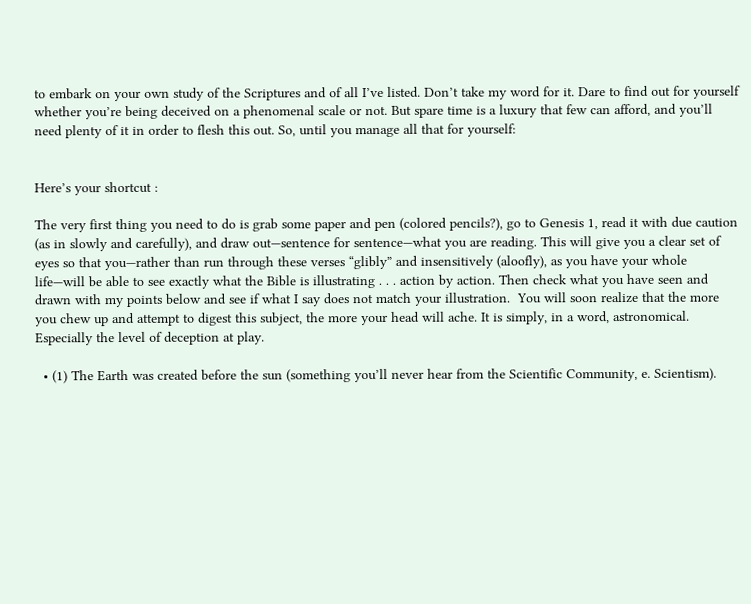to embark on your own study of the Scriptures and of all I’ve listed. Don’t take my word for it. Dare to find out for yourself whether you’re being deceived on a phenomenal scale or not. But spare time is a luxury that few can afford, and you’ll need plenty of it in order to flesh this out. So, until you manage all that for yourself:


Here’s your shortcut :

The very first thing you need to do is grab some paper and pen (colored pencils?), go to Genesis 1, read it with due caution (as in slowly and carefully), and draw out—sentence for sentence—what you are reading. This will give you a clear set of eyes so that you—rather than run through these verses “glibly” and insensitively (aloofly), as you have your whole life—will be able to see exactly what the Bible is illustrating . . . action by action. Then check what you have seen and drawn with my points below and see if what I say does not match your illustration.  You will soon realize that the more you chew up and attempt to digest this subject, the more your head will ache. It is simply, in a word, astronomical. Especially the level of deception at play.

  • (1) The Earth was created before the sun (something you’ll never hear from the Scientific Community, e. Scientism).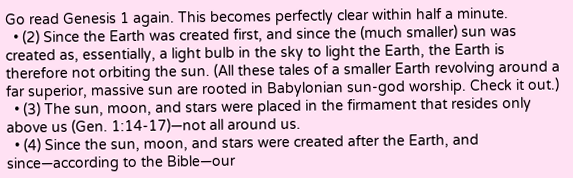Go read Genesis 1 again. This becomes perfectly clear within half a minute.
  • (2) Since the Earth was created first, and since the (much smaller) sun was created as, essentially, a light bulb in the sky to light the Earth, the Earth is therefore not orbiting the sun. (All these tales of a smaller Earth revolving around a far superior, massive sun are rooted in Babylonian sun-god worship. Check it out.)
  • (3) The sun, moon, and stars were placed in the firmament that resides only above us (Gen. 1:14-17)—not all around us.
  • (4) Since the sun, moon, and stars were created after the Earth, and since—according to the Bible—our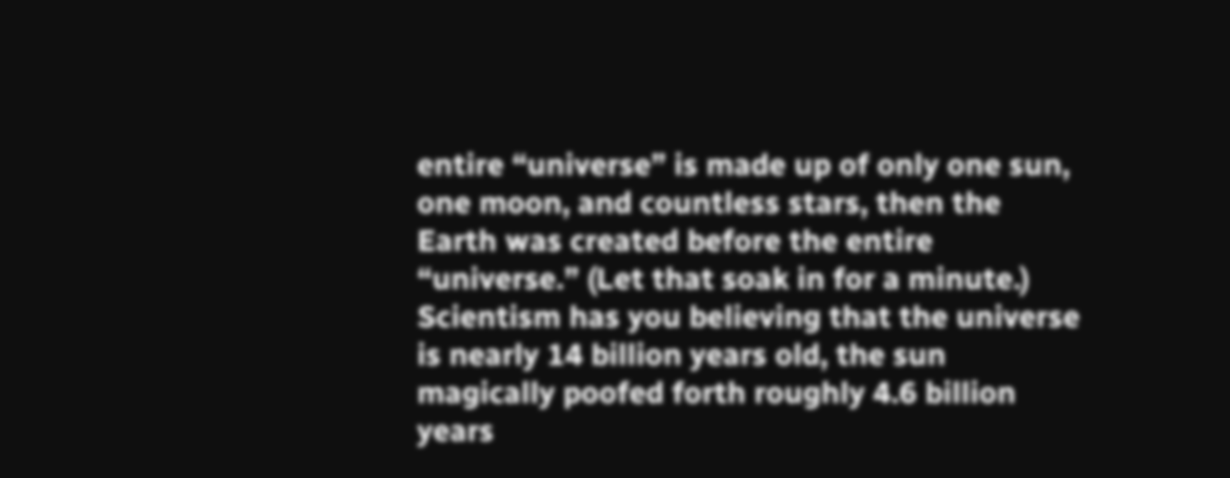entire “universe” is made up of only one sun, one moon, and countless stars, then the Earth was created before the entire “universe.” (Let that soak in for a minute.) Scientism has you believing that the universe is nearly 14 billion years old, the sun magically poofed forth roughly 4.6 billion years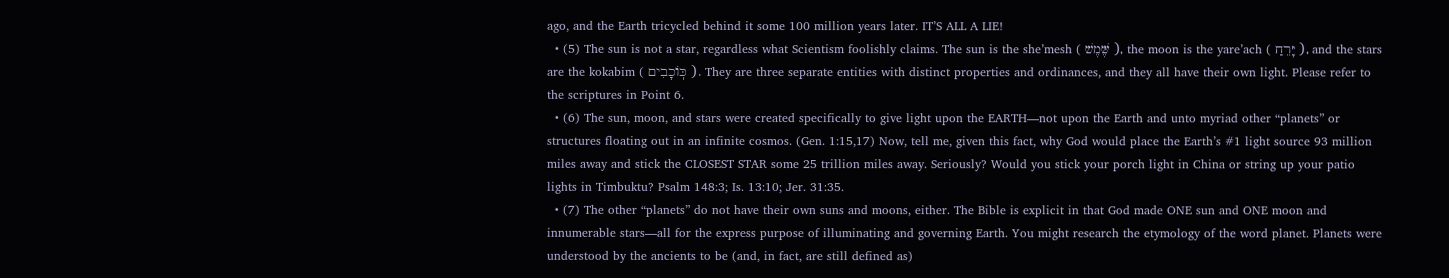ago, and the Earth tricycled behind it some 100 million years later. IT’S ALL A LIE!
  • (5) The sun is not a star, regardless what Scientism foolishly claims. The sun is the she’mesh ( שֶּׁמֶשׁ ), the moon is the yare’ach ( יָּרֵחַ ), and the stars are the kokabim ( כֹּֽוכָבִים ). They are three separate entities with distinct properties and ordinances, and they all have their own light. Please refer to the scriptures in Point 6.
  • (6) The sun, moon, and stars were created specifically to give light upon the EARTH—not upon the Earth and unto myriad other “planets” or structures floating out in an infinite cosmos. (Gen. 1:15,17) Now, tell me, given this fact, why God would place the Earth’s #1 light source 93 million miles away and stick the CLOSEST STAR some 25 trillion miles away. Seriously? Would you stick your porch light in China or string up your patio lights in Timbuktu? Psalm 148:3; Is. 13:10; Jer. 31:35.
  • (7) The other “planets” do not have their own suns and moons, either. The Bible is explicit in that God made ONE sun and ONE moon and innumerable stars—all for the express purpose of illuminating and governing Earth. You might research the etymology of the word planet. Planets were understood by the ancients to be (and, in fact, are still defined as)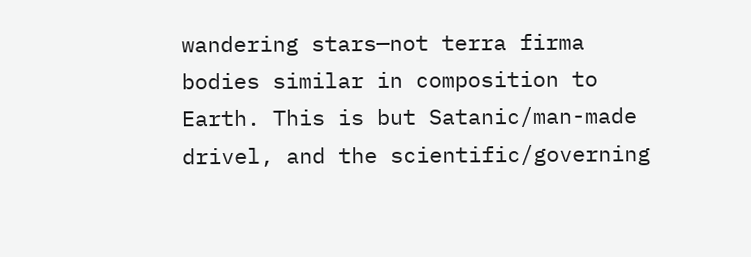wandering stars—not terra firma bodies similar in composition to Earth. This is but Satanic/man-made drivel, and the scientific/governing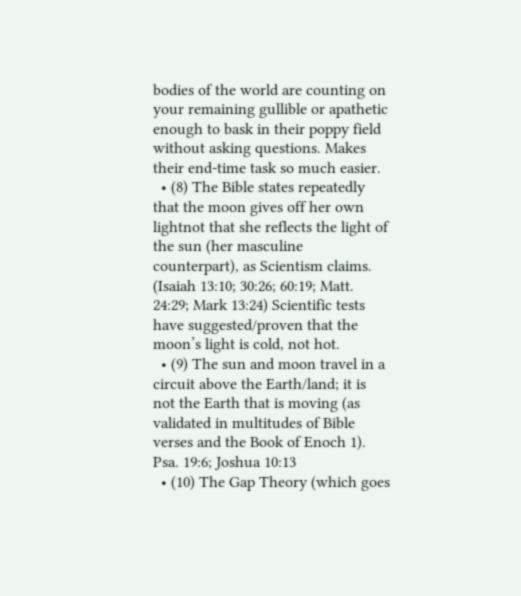bodies of the world are counting on your remaining gullible or apathetic enough to bask in their poppy field without asking questions. Makes their end-time task so much easier.
  • (8) The Bible states repeatedly that the moon gives off her own lightnot that she reflects the light of the sun (her masculine counterpart), as Scientism claims. (Isaiah 13:10; 30:26; 60:19; Matt. 24:29; Mark 13:24) Scientific tests have suggested/proven that the moon’s light is cold, not hot.
  • (9) The sun and moon travel in a circuit above the Earth/land; it is not the Earth that is moving (as validated in multitudes of Bible verses and the Book of Enoch 1). Psa. 19:6; Joshua 10:13
  • (10) The Gap Theory (which goes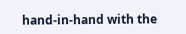hand-in-hand with the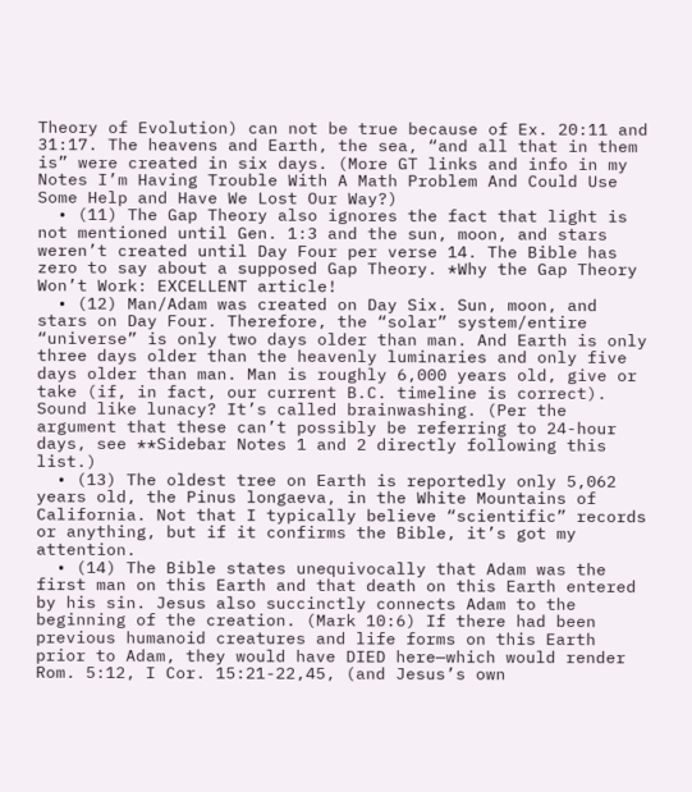Theory of Evolution) can not be true because of Ex. 20:11 and 31:17. The heavens and Earth, the sea, “and all that in them is” were created in six days. (More GT links and info in my Notes I’m Having Trouble With A Math Problem And Could Use Some Help and Have We Lost Our Way?)
  • (11) The Gap Theory also ignores the fact that light is not mentioned until Gen. 1:3 and the sun, moon, and stars weren’t created until Day Four per verse 14. The Bible has zero to say about a supposed Gap Theory. *Why the Gap Theory Won’t Work: EXCELLENT article!
  • (12) Man/Adam was created on Day Six. Sun, moon, and stars on Day Four. Therefore, the “solar” system/entire “universe” is only two days older than man. And Earth is only three days older than the heavenly luminaries and only five days older than man. Man is roughly 6,000 years old, give or take (if, in fact, our current B.C. timeline is correct). Sound like lunacy? It’s called brainwashing. (Per the argument that these can’t possibly be referring to 24-hour days, see **Sidebar Notes 1 and 2 directly following this list.)
  • (13) The oldest tree on Earth is reportedly only 5,062 years old, the Pinus longaeva, in the White Mountains of California. Not that I typically believe “scientific” records or anything, but if it confirms the Bible, it’s got my attention.
  • (14) The Bible states unequivocally that Adam was the first man on this Earth and that death on this Earth entered by his sin. Jesus also succinctly connects Adam to the beginning of the creation. (Mark 10:6) If there had been previous humanoid creatures and life forms on this Earth prior to Adam, they would have DIED here—which would render Rom. 5:12, I Cor. 15:21-22,45, (and Jesus’s own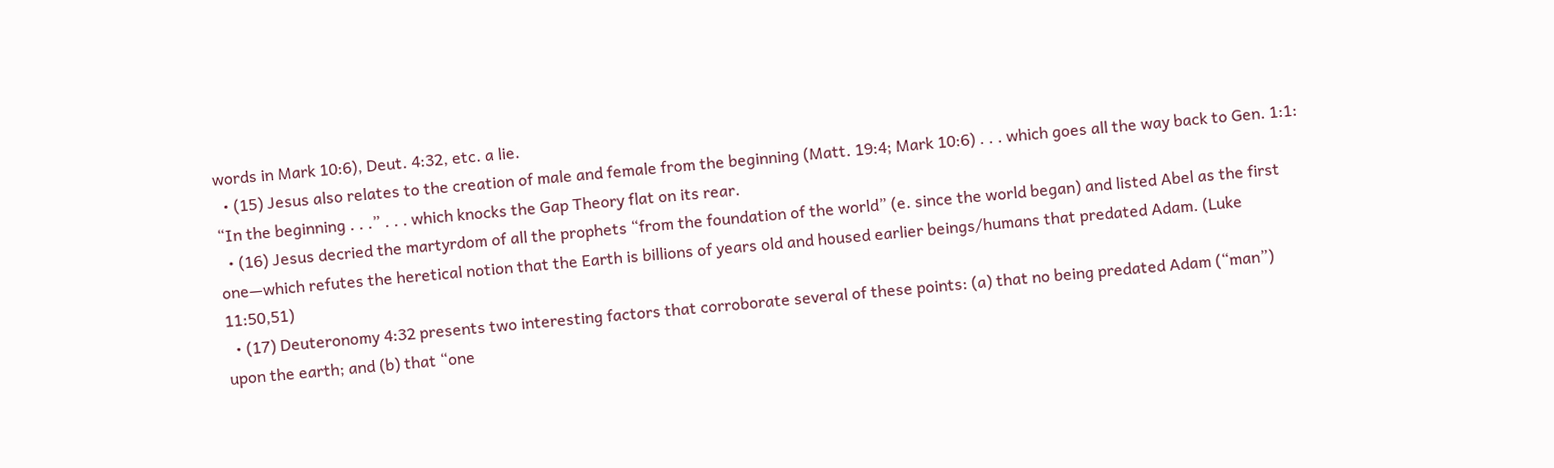words in Mark 10:6), Deut. 4:32, etc. a lie.
  • (15) Jesus also relates to the creation of male and female from the beginning (Matt. 19:4; Mark 10:6) . . . which goes all the way back to Gen. 1:1: “In the beginning . . .” . . . which knocks the Gap Theory flat on its rear.
  • (16) Jesus decried the martyrdom of all the prophets “from the foundation of the world” (e. since the world began) and listed Abel as the first one—which refutes the heretical notion that the Earth is billions of years old and housed earlier beings/humans that predated Adam. (Luke 11:50,51)
  • (17) Deuteronomy 4:32 presents two interesting factors that corroborate several of these points: (a) that no being predated Adam (“man”) upon the earth; and (b) that “one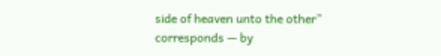side of heaven unto the other” corresponds — by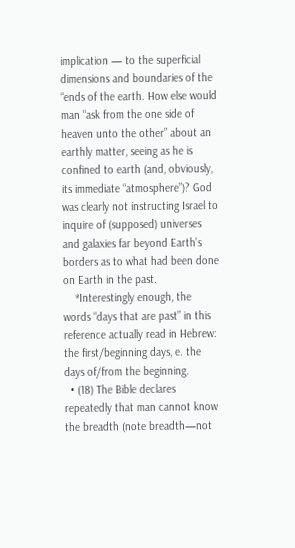implication — to the superficial dimensions and boundaries of the “ends of the earth. How else would man “ask from the one side of heaven unto the other” about an earthly matter, seeing as he is confined to earth (and, obviously, its immediate “atmosphere”)? God was clearly not instructing Israel to inquire of (supposed) universes and galaxies far beyond Earth’s borders as to what had been done on Earth in the past.
    *Interestingly enough, the words “days that are past” in this reference actually read in Hebrew: the first/beginning days, e. the days of/from the beginning.
  • (18) The Bible declares repeatedly that man cannot know the breadth (note breadth—not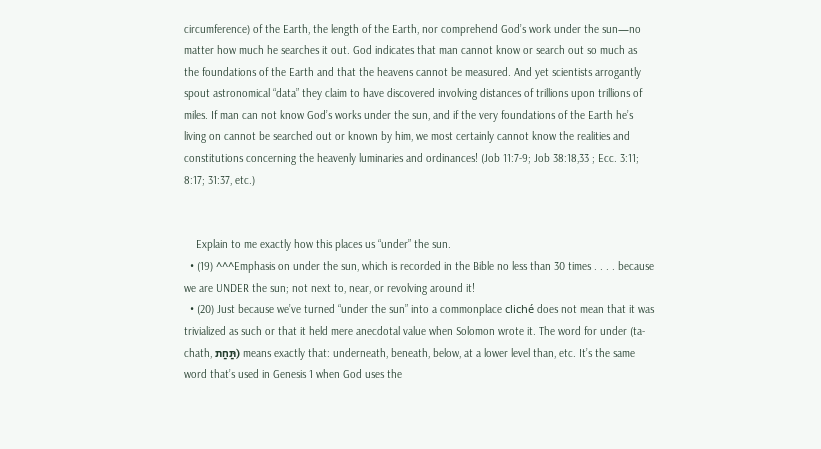circumference) of the Earth, the length of the Earth, nor comprehend God’s work under the sun—no matter how much he searches it out. God indicates that man cannot know or search out so much as the foundations of the Earth and that the heavens cannot be measured. And yet scientists arrogantly spout astronomical “data” they claim to have discovered involving distances of trillions upon trillions of miles. If man can not know God’s works under the sun, and if the very foundations of the Earth he’s living on cannot be searched out or known by him, we most certainly cannot know the realities and constitutions concerning the heavenly luminaries and ordinances! (Job 11:7-9; Job 38:18,33 ; Ecc. 3:11; 8:17; 31:37, etc.)


    Explain to me exactly how this places us “under” the sun.
  • (19) ^^^Emphasis on under the sun, which is recorded in the Bible no less than 30 times . . . . because we are UNDER the sun; not next to, near, or revolving around it!
  • (20) Just because we’ve turned “under the sun” into a commonplace cliché does not mean that it was trivialized as such or that it held mere anecdotal value when Solomon wrote it. The word for under (ta-chath, תַּחַת) means exactly that: underneath, beneath, below, at a lower level than, etc. It’s the same word that’s used in Genesis 1 when God uses the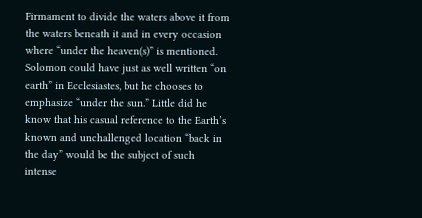Firmament to divide the waters above it from the waters beneath it and in every occasion where “under the heaven(s)” is mentioned. Solomon could have just as well written “on earth” in Ecclesiastes, but he chooses to emphasize “under the sun.” Little did he know that his casual reference to the Earth’s known and unchallenged location “back in the day” would be the subject of such intense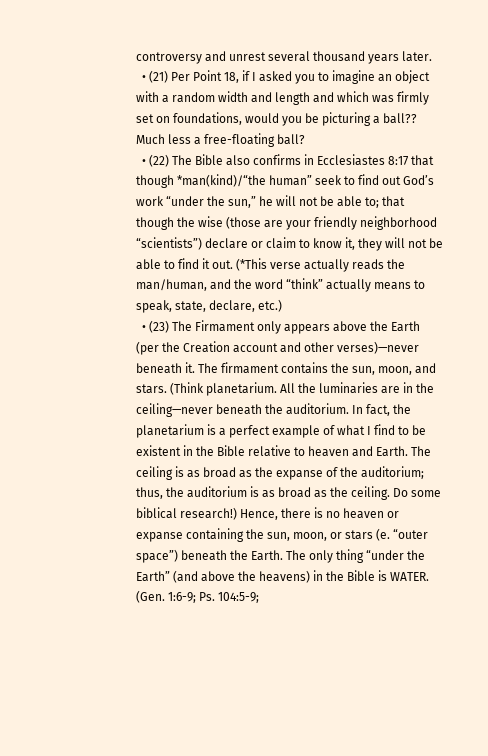controversy and unrest several thousand years later.
  • (21) Per Point 18, if I asked you to imagine an object with a random width and length and which was firmly set on foundations, would you be picturing a ball?? Much less a free-floating ball?
  • (22) The Bible also confirms in Ecclesiastes 8:17 that though *man(kind)/“the human” seek to find out God’s work “under the sun,” he will not be able to; that though the wise (those are your friendly neighborhood “scientists”) declare or claim to know it, they will not be able to find it out. (*This verse actually reads the man/human, and the word “think” actually means to speak, state, declare, etc.)
  • (23) The Firmament only appears above the Earth (per the Creation account and other verses)—never beneath it. The firmament contains the sun, moon, and stars. (Think planetarium. All the luminaries are in the ceiling—never beneath the auditorium. In fact, the planetarium is a perfect example of what I find to be existent in the Bible relative to heaven and Earth. The ceiling is as broad as the expanse of the auditorium; thus, the auditorium is as broad as the ceiling. Do some biblical research!) Hence, there is no heaven or expanse containing the sun, moon, or stars (e. “outer space”) beneath the Earth. The only thing “under the Earth” (and above the heavens) in the Bible is WATER. (Gen. 1:6-9; Ps. 104:5-9;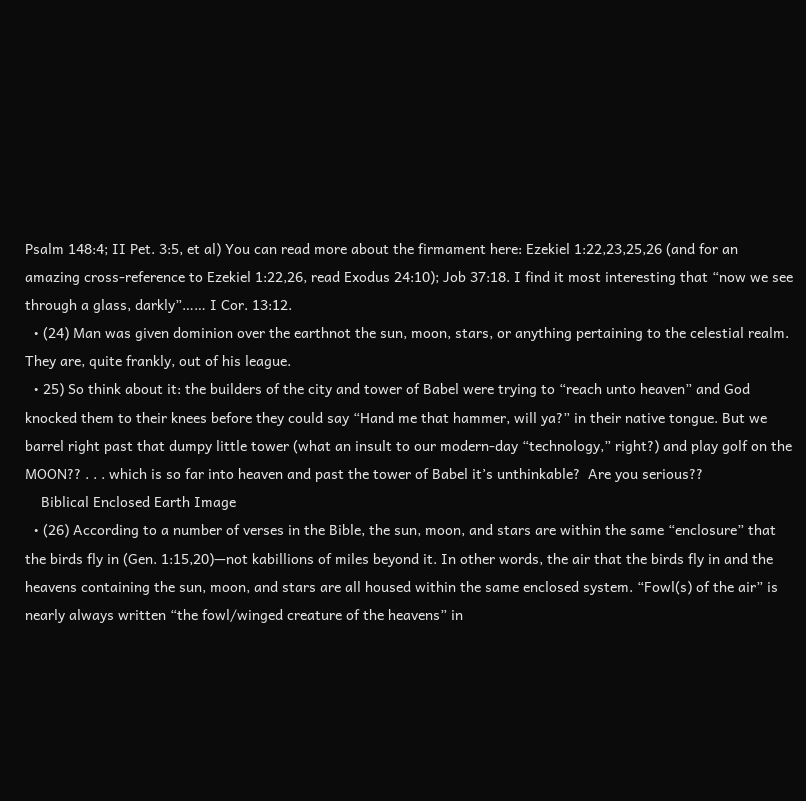Psalm 148:4; II Pet. 3:5, et al) You can read more about the firmament here: Ezekiel 1:22,23,25,26 (and for an amazing cross-reference to Ezekiel 1:22,26, read Exodus 24:10); Job 37:18. I find it most interesting that “now we see through a glass, darkly”…… I Cor. 13:12.
  • (24) Man was given dominion over the earthnot the sun, moon, stars, or anything pertaining to the celestial realm. They are, quite frankly, out of his league.
  • 25) So think about it: the builders of the city and tower of Babel were trying to “reach unto heaven” and God knocked them to their knees before they could say “Hand me that hammer, will ya?” in their native tongue. But we barrel right past that dumpy little tower (what an insult to our modern-day “technology,” right?) and play golf on the MOON?? . . . which is so far into heaven and past the tower of Babel it’s unthinkable?  Are you serious??
    Biblical Enclosed Earth Image
  • (26) According to a number of verses in the Bible, the sun, moon, and stars are within the same “enclosure” that the birds fly in (Gen. 1:15,20)—not kabillions of miles beyond it. In other words, the air that the birds fly in and the heavens containing the sun, moon, and stars are all housed within the same enclosed system. “Fowl(s) of the air” is nearly always written “the fowl/winged creature of the heavens” in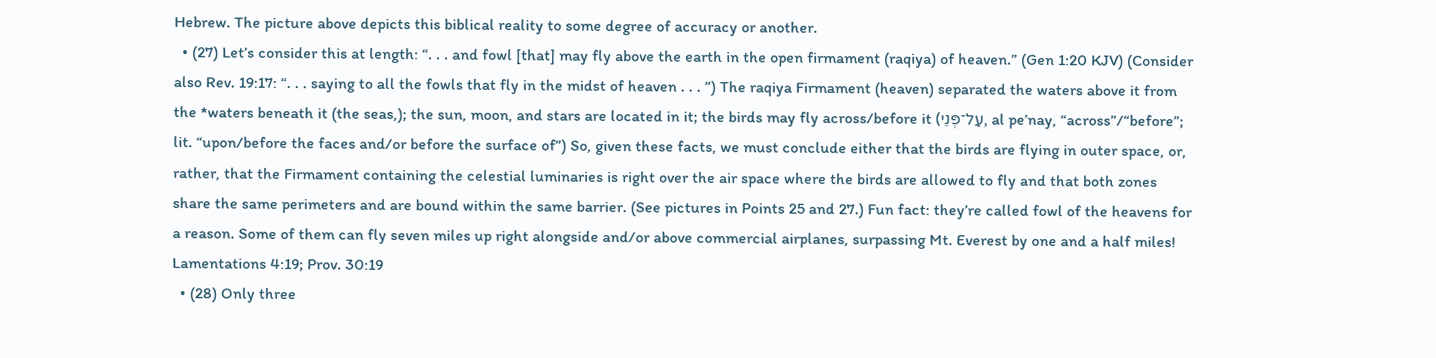Hebrew. The picture above depicts this biblical reality to some degree of accuracy or another.
  • (27) Let’s consider this at length: “. . . and fowl [that] may fly above the earth in the open firmament (raqiya) of heaven.” (Gen 1:20 KJV) (Consider also Rev. 19:17: “. . . saying to all the fowls that fly in the midst of heaven . . . ”) The raqiya Firmament (heaven) separated the waters above it from the *waters beneath it (the seas,); the sun, moon, and stars are located in it; the birds may fly across/before it (עַל־פְּנֵי, al pe’nay, “across”/“before”; lit. “upon/before the faces and/or before the surface of”) So, given these facts, we must conclude either that the birds are flying in outer space, or, rather, that the Firmament containing the celestial luminaries is right over the air space where the birds are allowed to fly and that both zones share the same perimeters and are bound within the same barrier. (See pictures in Points 25 and 27.) Fun fact: they’re called fowl of the heavens for a reason. Some of them can fly seven miles up right alongside and/or above commercial airplanes, surpassing Mt. Everest by one and a half miles! Lamentations 4:19; Prov. 30:19
  • (28) Only three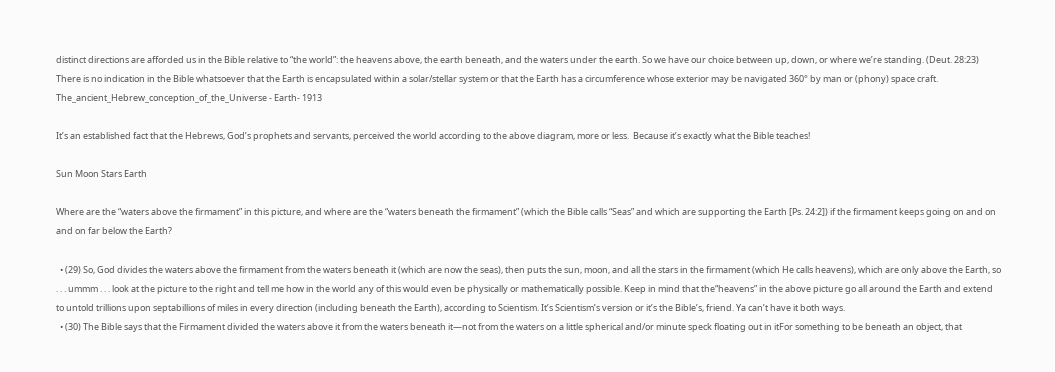distinct directions are afforded us in the Bible relative to “the world”: the heavens above, the earth beneath, and the waters under the earth. So we have our choice between up, down, or where we’re standing. (Deut. 28:23) There is no indication in the Bible whatsoever that the Earth is encapsulated within a solar/stellar system or that the Earth has a circumference whose exterior may be navigated 360° by man or (phony) space craft.
The_ancient_Hebrew_conception_of_the_Universe - Earth- 1913

It’s an established fact that the Hebrews, God’s prophets and servants, perceived the world according to the above diagram, more or less.  Because it’s exactly what the Bible teaches!

Sun Moon Stars Earth

Where are the “waters above the firmament” in this picture, and where are the “waters beneath the firmament” (which the Bible calls “Seas” and which are supporting the Earth [Ps. 24:2]) if the firmament keeps going on and on and on far below the Earth?

  • (29) So, God divides the waters above the firmament from the waters beneath it (which are now the seas), then puts the sun, moon, and all the stars in the firmament (which He calls heavens), which are only above the Earth, so . . . ummm . . . look at the picture to the right and tell me how in the world any of this would even be physically or mathematically possible. Keep in mind that the“heavens” in the above picture go all around the Earth and extend to untold trillions upon septabillions of miles in every direction (including beneath the Earth), according to Scientism. It’s Scientism’s version or it’s the Bible’s, friend. Ya can’t have it both ways.
  • (30) The Bible says that the Firmament divided the waters above it from the waters beneath it—not from the waters on a little spherical and/or minute speck floating out in itFor something to be beneath an object, that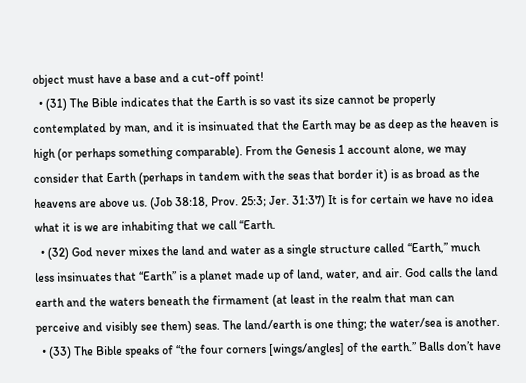object must have a base and a cut-off point!
  • (31) The Bible indicates that the Earth is so vast its size cannot be properly contemplated by man, and it is insinuated that the Earth may be as deep as the heaven is high (or perhaps something comparable). From the Genesis 1 account alone, we may consider that Earth (perhaps in tandem with the seas that border it) is as broad as the heavens are above us. (Job 38:18, Prov. 25:3; Jer. 31:37) It is for certain we have no idea what it is we are inhabiting that we call “Earth.
  • (32) God never mixes the land and water as a single structure called “Earth,” much less insinuates that “Earth” is a planet made up of land, water, and air. God calls the land earth and the waters beneath the firmament (at least in the realm that man can perceive and visibly see them) seas. The land/earth is one thing; the water/sea is another.
  • (33) The Bible speaks of “the four corners [wings/angles] of the earth.” Balls don’t have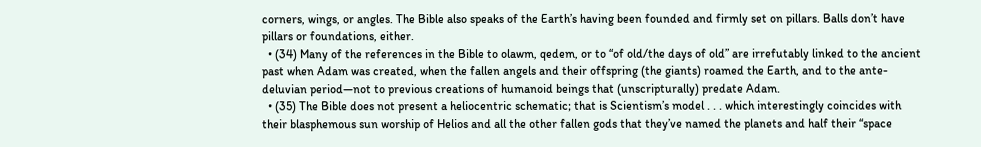corners, wings, or angles. The Bible also speaks of the Earth’s having been founded and firmly set on pillars. Balls don’t have pillars or foundations, either.
  • (34) Many of the references in the Bible to olawm, qedem, or to “of old/the days of old” are irrefutably linked to the ancient past when Adam was created, when the fallen angels and their offspring (the giants) roamed the Earth, and to the ante-deluvian period—not to previous creations of humanoid beings that (unscripturally) predate Adam.
  • (35) The Bible does not present a heliocentric schematic; that is Scientism’s model . . . which interestingly coincides with their blasphemous sun worship of Helios and all the other fallen gods that they’ve named the planets and half their “space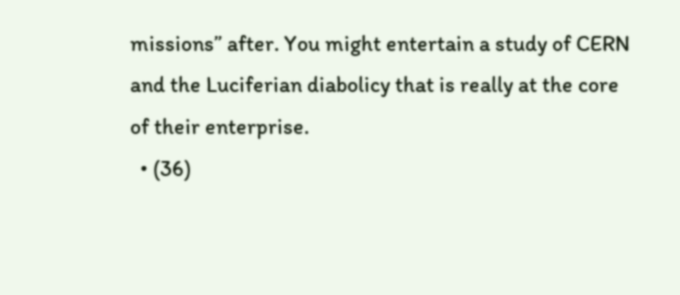missions” after. You might entertain a study of CERN and the Luciferian diabolicy that is really at the core of their enterprise.
  • (36)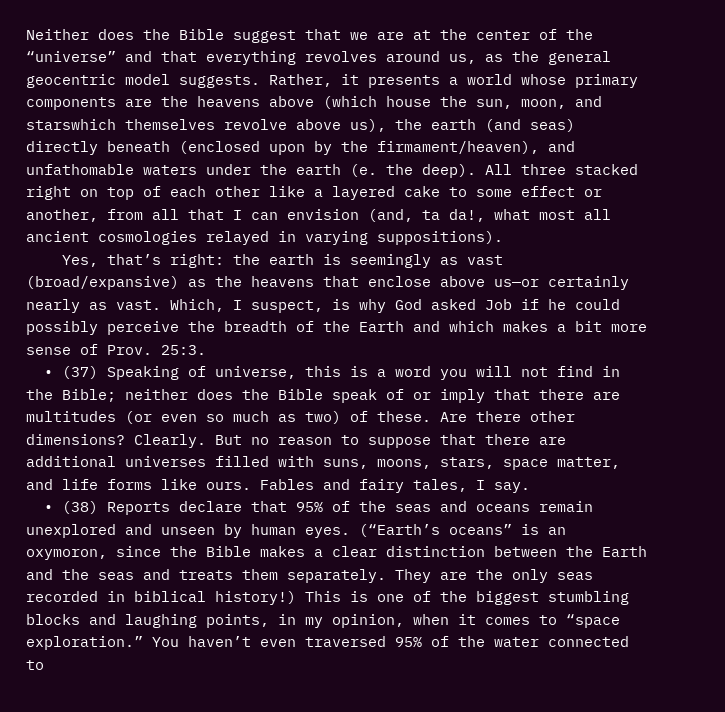Neither does the Bible suggest that we are at the center of the “universe” and that everything revolves around us, as the general geocentric model suggests. Rather, it presents a world whose primary components are the heavens above (which house the sun, moon, and starswhich themselves revolve above us), the earth (and seas) directly beneath (enclosed upon by the firmament/heaven), and unfathomable waters under the earth (e. the deep). All three stacked right on top of each other like a layered cake to some effect or another, from all that I can envision (and, ta da!, what most all ancient cosmologies relayed in varying suppositions).
    Yes, that’s right: the earth is seemingly as vast (broad/expansive) as the heavens that enclose above us—or certainly nearly as vast. Which, I suspect, is why God asked Job if he could possibly perceive the breadth of the Earth and which makes a bit more sense of Prov. 25:3.
  • (37) Speaking of universe, this is a word you will not find in the Bible; neither does the Bible speak of or imply that there are multitudes (or even so much as two) of these. Are there other dimensions? Clearly. But no reason to suppose that there are additional universes filled with suns, moons, stars, space matter, and life forms like ours. Fables and fairy tales, I say.
  • (38) Reports declare that 95% of the seas and oceans remain unexplored and unseen by human eyes. (“Earth’s oceans” is an oxymoron, since the Bible makes a clear distinction between the Earth and the seas and treats them separately. They are the only seas recorded in biblical history!) This is one of the biggest stumbling blocks and laughing points, in my opinion, when it comes to “space exploration.” You haven’t even traversed 95% of the water connected to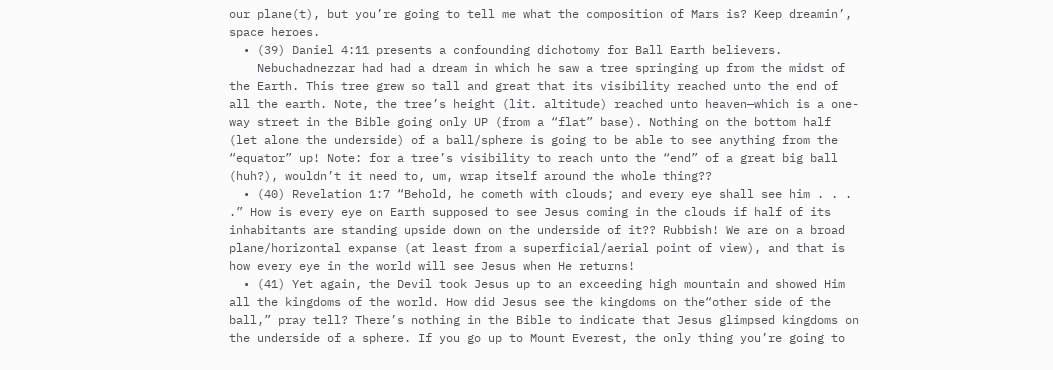our plane(t), but you’re going to tell me what the composition of Mars is? Keep dreamin’, space heroes.
  • (39) Daniel 4:11 presents a confounding dichotomy for Ball Earth believers.
    Nebuchadnezzar had had a dream in which he saw a tree springing up from the midst of the Earth. This tree grew so tall and great that its visibility reached unto the end of all the earth. Note, the tree’s height (lit. altitude) reached unto heaven—which is a one-way street in the Bible going only UP (from a “flat” base). Nothing on the bottom half (let alone the underside) of a ball/sphere is going to be able to see anything from the “equator” up! Note: for a tree’s visibility to reach unto the “end” of a great big ball (huh?), wouldn’t it need to, um, wrap itself around the whole thing??
  • (40) Revelation 1:7 “Behold, he cometh with clouds; and every eye shall see him . . . .” How is every eye on Earth supposed to see Jesus coming in the clouds if half of its inhabitants are standing upside down on the underside of it?? Rubbish! We are on a broad plane/horizontal expanse (at least from a superficial/aerial point of view), and that is how every eye in the world will see Jesus when He returns!
  • (41) Yet again, the Devil took Jesus up to an exceeding high mountain and showed Him all the kingdoms of the world. How did Jesus see the kingdoms on the“other side of the ball,” pray tell? There’s nothing in the Bible to indicate that Jesus glimpsed kingdoms on the underside of a sphere. If you go up to Mount Everest, the only thing you’re going to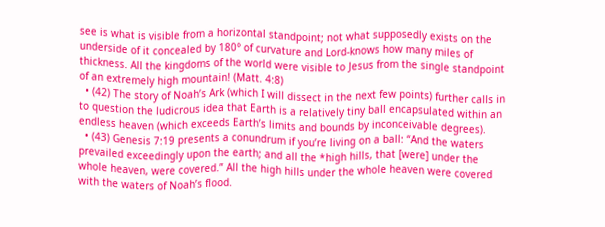see is what is visible from a horizontal standpoint; not what supposedly exists on the underside of it concealed by 180° of curvature and Lord-knows how many miles of thickness. All the kingdoms of the world were visible to Jesus from the single standpoint of an extremely high mountain! (Matt. 4:8)
  • (42) The story of Noah’s Ark (which I will dissect in the next few points) further calls in to question the ludicrous idea that Earth is a relatively tiny ball encapsulated within an endless heaven (which exceeds Earth’s limits and bounds by inconceivable degrees).
  • (43) Genesis 7:19 presents a conundrum if you’re living on a ball: “And the waters prevailed exceedingly upon the earth; and all the *high hills, that [were] under the whole heaven, were covered.” All the high hills under the whole heaven were covered with the waters of Noah’s flood.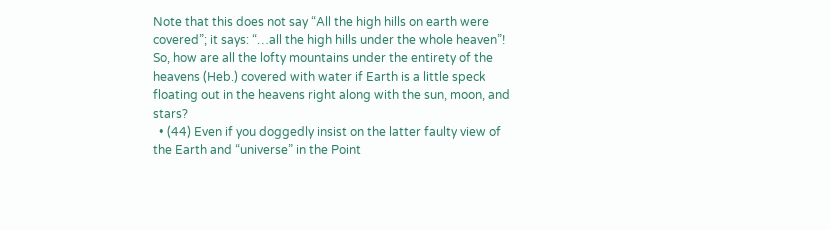Note that this does not say “All the high hills on earth were covered”; it says: “…all the high hills under the whole heaven”! So, how are all the lofty mountains under the entirety of the heavens (Heb.) covered with water if Earth is a little speck floating out in the heavens right along with the sun, moon, and stars?
  • (44) Even if you doggedly insist on the latter faulty view of the Earth and “universe” in the Point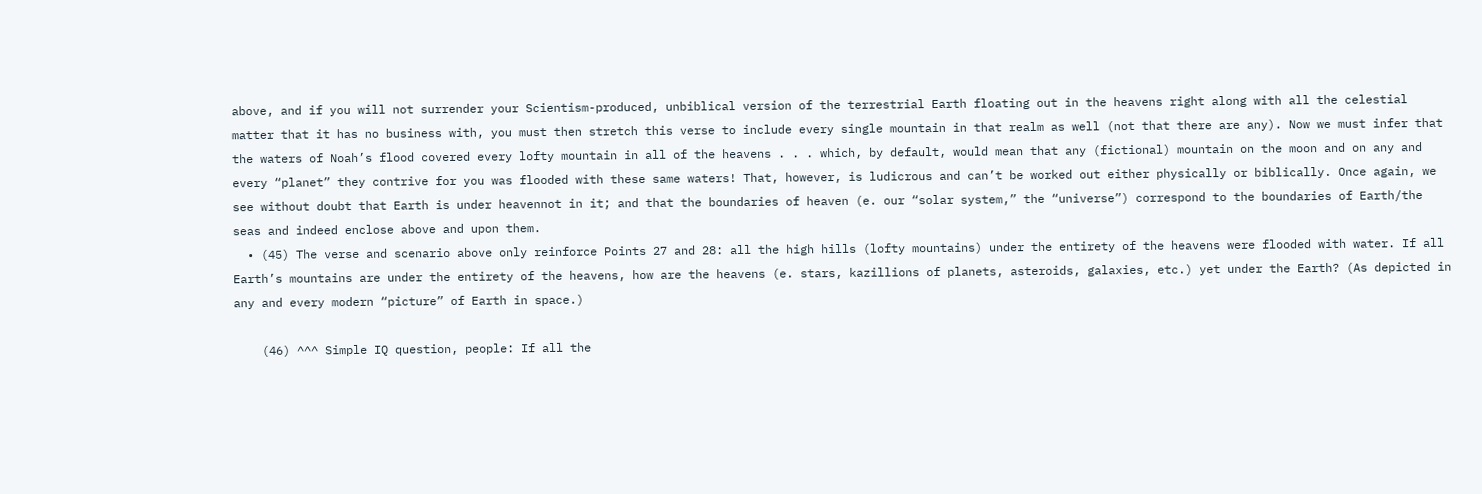above, and if you will not surrender your Scientism-produced, unbiblical version of the terrestrial Earth floating out in the heavens right along with all the celestial matter that it has no business with, you must then stretch this verse to include every single mountain in that realm as well (not that there are any). Now we must infer that the waters of Noah’s flood covered every lofty mountain in all of the heavens . . . which, by default, would mean that any (fictional) mountain on the moon and on any and every “planet” they contrive for you was flooded with these same waters! That, however, is ludicrous and can’t be worked out either physically or biblically. Once again, we see without doubt that Earth is under heavennot in it; and that the boundaries of heaven (e. our “solar system,” the “universe”) correspond to the boundaries of Earth/the seas and indeed enclose above and upon them.
  • (45) The verse and scenario above only reinforce Points 27 and 28: all the high hills (lofty mountains) under the entirety of the heavens were flooded with water. If all Earth’s mountains are under the entirety of the heavens, how are the heavens (e. stars, kazillions of planets, asteroids, galaxies, etc.) yet under the Earth? (As depicted in any and every modern “picture” of Earth in space.)

    (46) ^^^ Simple IQ question, people: If all the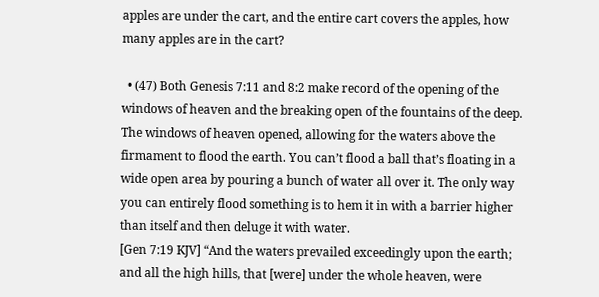apples are under the cart, and the entire cart covers the apples, how many apples are in the cart?

  • (47) Both Genesis 7:11 and 8:2 make record of the opening of the windows of heaven and the breaking open of the fountains of the deep. The windows of heaven opened, allowing for the waters above the firmament to flood the earth. You can’t flood a ball that’s floating in a wide open area by pouring a bunch of water all over it. The only way you can entirely flood something is to hem it in with a barrier higher than itself and then deluge it with water.
[Gen 7:19 KJV] “And the waters prevailed exceedingly upon the earth; and all the high hills, that [were] under the whole heaven, were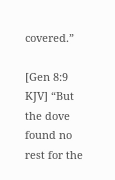covered.”

[Gen 8:9 KJV] “But the dove found no rest for the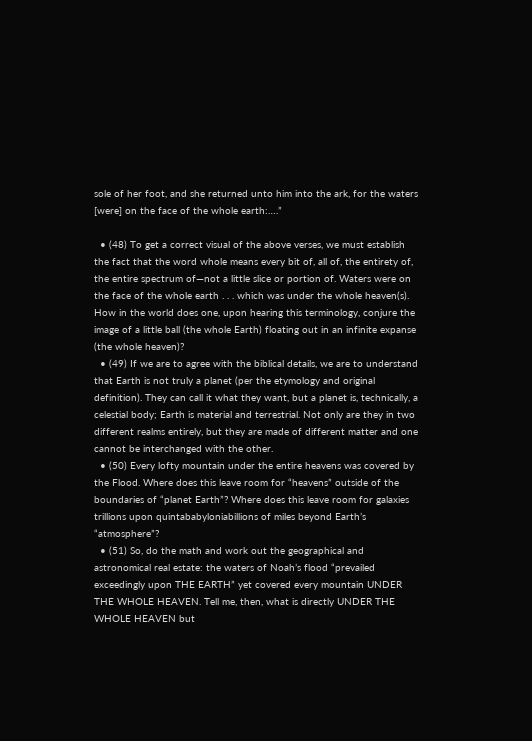sole of her foot, and she returned unto him into the ark, for the waters [were] on the face of the whole earth:….”

  • (48) To get a correct visual of the above verses, we must establish the fact that the word whole means every bit of, all of, the entirety of, the entire spectrum of—not a little slice or portion of. Waters were on the face of the whole earth . . . which was under the whole heaven(s). How in the world does one, upon hearing this terminology, conjure the image of a little ball (the whole Earth) floating out in an infinite expanse (the whole heaven)?
  • (49) If we are to agree with the biblical details, we are to understand that Earth is not truly a planet (per the etymology and original definition). They can call it what they want, but a planet is, technically, a celestial body; Earth is material and terrestrial. Not only are they in two different realms entirely, but they are made of different matter and one cannot be interchanged with the other.
  • (50) Every lofty mountain under the entire heavens was covered by the Flood. Where does this leave room for “heavens” outside of the boundaries of “planet Earth”? Where does this leave room for galaxies trillions upon quintababyloniabillions of miles beyond Earth’s “atmosphere”?
  • (51) So, do the math and work out the geographical and astronomical real estate: the waters of Noah’s flood “prevailed exceedingly upon THE EARTH” yet covered every mountain UNDER THE WHOLE HEAVEN. Tell me, then, what is directly UNDER THE WHOLE HEAVEN but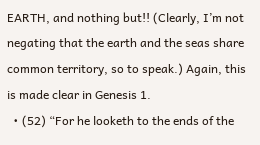EARTH, and nothing but!! (Clearly, I’m not negating that the earth and the seas share common territory, so to speak.) Again, this is made clear in Genesis 1.
  • (52) “For he looketh to the ends of the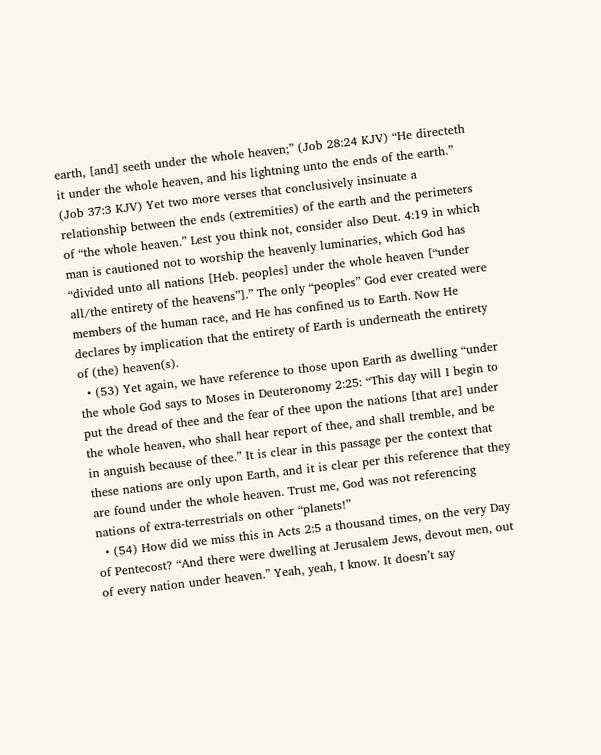earth, [and] seeth under the whole heaven;” (Job 28:24 KJV) “He directeth it under the whole heaven, and his lightning unto the ends of the earth.” (Job 37:3 KJV) Yet two more verses that conclusively insinuate a relationship between the ends (extremities) of the earth and the perimeters of “the whole heaven.” Lest you think not, consider also Deut. 4:19 in which man is cautioned not to worship the heavenly luminaries, which God has “divided unto all nations [Heb. peoples] under the whole heaven [“under all/the entirety of the heavens”].” The only “peoples” God ever created were members of the human race, and He has confined us to Earth. Now He declares by implication that the entirety of Earth is underneath the entirety of (the) heaven(s).
  • (53) Yet again, we have reference to those upon Earth as dwelling “under the whole God says to Moses in Deuteronomy 2:25: “This day will I begin to put the dread of thee and the fear of thee upon the nations [that are] under the whole heaven, who shall hear report of thee, and shall tremble, and be in anguish because of thee.” It is clear in this passage per the context that these nations are only upon Earth, and it is clear per this reference that they are found under the whole heaven. Trust me, God was not referencing nations of extra-terrestrials on other “planets!”
  • (54) How did we miss this in Acts 2:5 a thousand times, on the very Day of Pentecost? “And there were dwelling at Jerusalem Jews, devout men, out of every nation under heaven.” Yeah, yeah, I know. It doesn’t say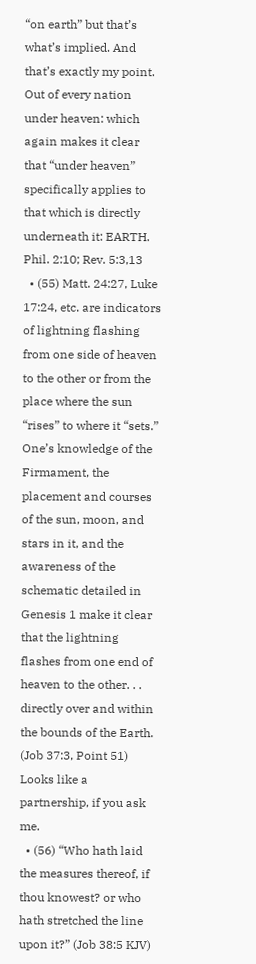“on earth” but that’s what’s implied. And that’s exactly my point. Out of every nation under heaven: which again makes it clear that “under heaven” specifically applies to that which is directly underneath it: EARTH. Phil. 2:10; Rev. 5:3,13
  • (55) Matt. 24:27, Luke 17:24, etc. are indicators of lightning flashing from one side of heaven to the other or from the place where the sun “rises” to where it “sets.” One’s knowledge of the Firmament, the placement and courses of the sun, moon, and stars in it, and the awareness of the schematic detailed in Genesis 1 make it clear that the lightning flashes from one end of heaven to the other. . . directly over and within the bounds of the Earth. (Job 37:3, Point 51) Looks like a partnership, if you ask me.
  • (56) “Who hath laid the measures thereof, if thou knowest? or who hath stretched the line upon it?” (Job 38:5 KJV)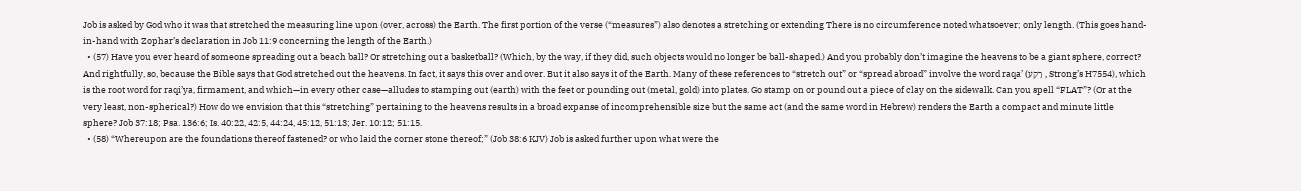Job is asked by God who it was that stretched the measuring line upon (over, across) the Earth. The first portion of the verse (“measures”) also denotes a stretching or extending There is no circumference noted whatsoever; only length. (This goes hand-in-hand with Zophar’s declaration in Job 11:9 concerning the length of the Earth.)
  • (57) Have you ever heard of someone spreading out a beach ball? Or stretching out a basketball? (Which, by the way, if they did, such objects would no longer be ball-shaped.) And you probably don’t imagine the heavens to be a giant sphere, correct? And rightfully, so, because the Bible says that God stretched out the heavens. In fact, it says this over and over. But it also says it of the Earth. Many of these references to “stretch out” or “spread abroad” involve the word raqa’ (רָקַע , Strong’s H7554), which is the root word for raqi’ya, firmament, and which—in every other case—alludes to stamping out (earth) with the feet or pounding out (metal, gold) into plates. Go stamp on or pound out a piece of clay on the sidewalk. Can you spell “FLAT”? (Or at the very least, non-spherical?) How do we envision that this “stretching” pertaining to the heavens results in a broad expanse of incomprehensible size but the same act (and the same word in Hebrew) renders the Earth a compact and minute little sphere? Job 37:18; Psa. 136:6; Is. 40:22, 42:5, 44:24, 45:12, 51:13; Jer. 10:12; 51:15.
  • (58) “Whereupon are the foundations thereof fastened? or who laid the corner stone thereof;” (Job 38:6 KJV) Job is asked further upon what were the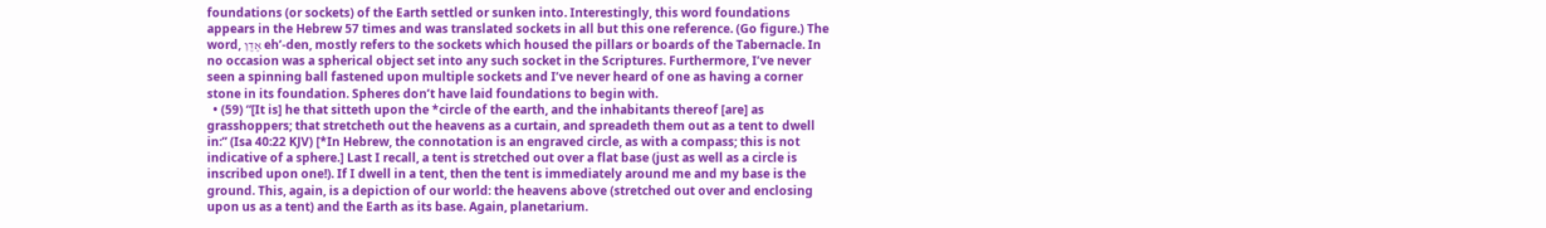foundations (or sockets) of the Earth settled or sunken into. Interestingly, this word foundations appears in the Hebrew 57 times and was translated sockets in all but this one reference. (Go figure.) The word, אֶדֶן eh’-den, mostly refers to the sockets which housed the pillars or boards of the Tabernacle. In no occasion was a spherical object set into any such socket in the Scriptures. Furthermore, I’ve never seen a spinning ball fastened upon multiple sockets and I’ve never heard of one as having a corner stone in its foundation. Spheres don’t have laid foundations to begin with.
  • (59) “[It is] he that sitteth upon the *circle of the earth, and the inhabitants thereof [are] as grasshoppers; that stretcheth out the heavens as a curtain, and spreadeth them out as a tent to dwell in:” (Isa 40:22 KJV) [*In Hebrew, the connotation is an engraved circle, as with a compass; this is not indicative of a sphere.] Last I recall, a tent is stretched out over a flat base (just as well as a circle is inscribed upon one!). If I dwell in a tent, then the tent is immediately around me and my base is the ground. This, again, is a depiction of our world: the heavens above (stretched out over and enclosing upon us as a tent) and the Earth as its base. Again, planetarium.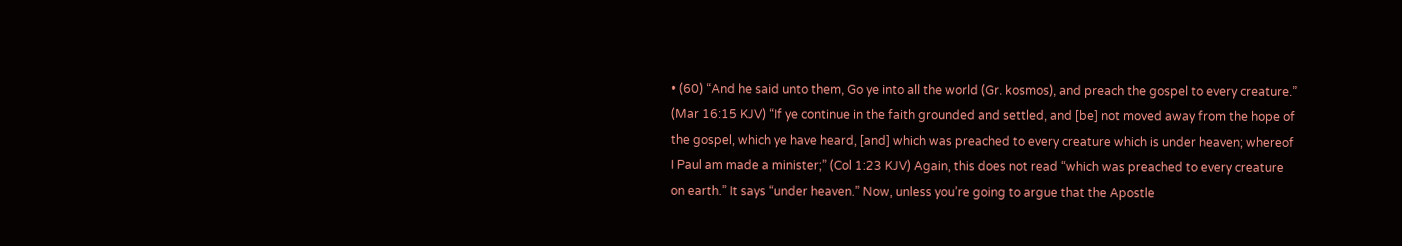• (60) “And he said unto them, Go ye into all the world (Gr. kosmos), and preach the gospel to every creature.” (Mar 16:15 KJV) “If ye continue in the faith grounded and settled, and [be] not moved away from the hope of the gospel, which ye have heard, [and] which was preached to every creature which is under heaven; whereof I Paul am made a minister;” (Col 1:23 KJV) Again, this does not read “which was preached to every creature on earth.” It says “under heaven.” Now, unless you’re going to argue that the Apostle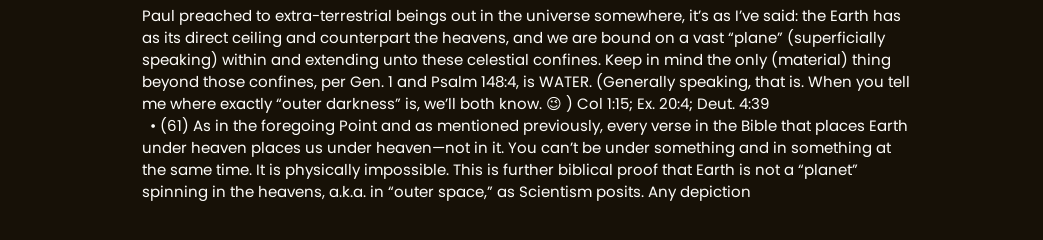Paul preached to extra-terrestrial beings out in the universe somewhere, it’s as I’ve said: the Earth has as its direct ceiling and counterpart the heavens, and we are bound on a vast “plane” (superficially speaking) within and extending unto these celestial confines. Keep in mind the only (material) thing beyond those confines, per Gen. 1 and Psalm 148:4, is WATER. (Generally speaking, that is. When you tell me where exactly “outer darkness” is, we’ll both know. 😉 ) Col 1:15; Ex. 20:4; Deut. 4:39
  • (61) As in the foregoing Point and as mentioned previously, every verse in the Bible that places Earth under heaven places us under heaven—not in it. You can’t be under something and in something at the same time. It is physically impossible. This is further biblical proof that Earth is not a “planet” spinning in the heavens, a.k.a. in “outer space,” as Scientism posits. Any depiction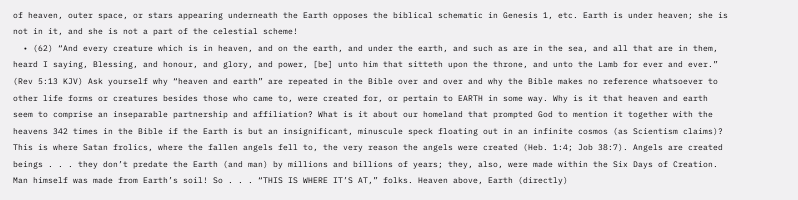of heaven, outer space, or stars appearing underneath the Earth opposes the biblical schematic in Genesis 1, etc. Earth is under heaven; she is not in it, and she is not a part of the celestial scheme!
  • (62) “And every creature which is in heaven, and on the earth, and under the earth, and such as are in the sea, and all that are in them, heard I saying, Blessing, and honour, and glory, and power, [be] unto him that sitteth upon the throne, and unto the Lamb for ever and ever.” (Rev 5:13 KJV) Ask yourself why “heaven and earth” are repeated in the Bible over and over and why the Bible makes no reference whatsoever to other life forms or creatures besides those who came to, were created for, or pertain to EARTH in some way. Why is it that heaven and earth seem to comprise an inseparable partnership and affiliation? What is it about our homeland that prompted God to mention it together with the heavens 342 times in the Bible if the Earth is but an insignificant, minuscule speck floating out in an infinite cosmos (as Scientism claims)? This is where Satan frolics, where the fallen angels fell to, the very reason the angels were created (Heb. 1:4; Job 38:7). Angels are created beings . . . they don’t predate the Earth (and man) by millions and billions of years; they, also, were made within the Six Days of Creation. Man himself was made from Earth’s soil! So . . . “THIS IS WHERE IT’S AT,” folks. Heaven above, Earth (directly)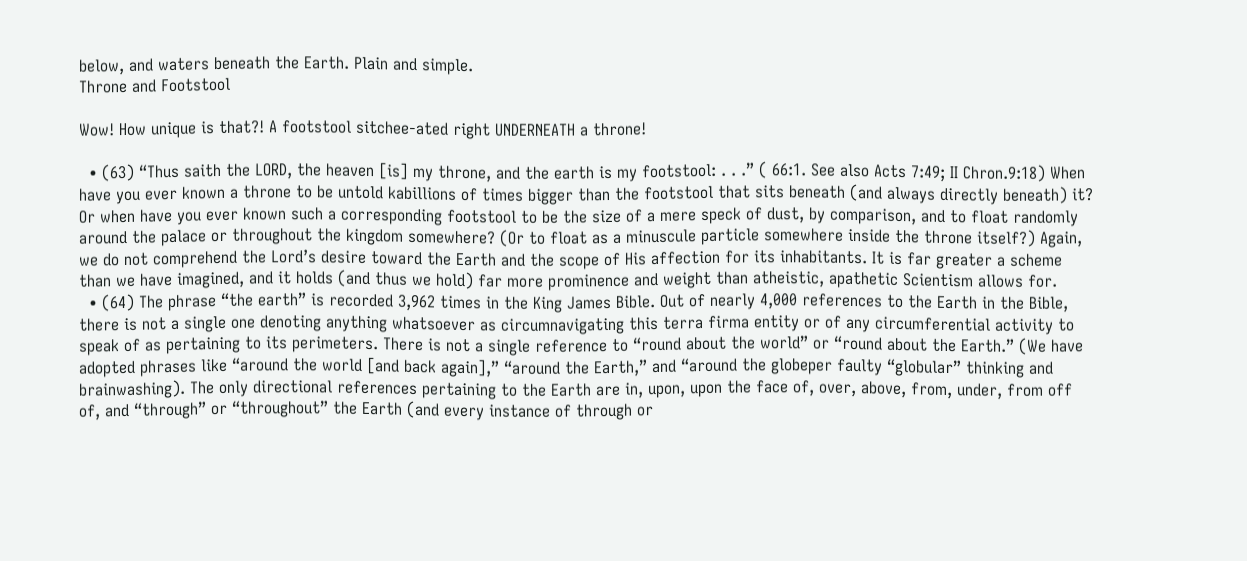below, and waters beneath the Earth. Plain and simple.
Throne and Footstool

Wow! How unique is that?! A footstool sitchee-ated right UNDERNEATH a throne!

  • (63) “Thus saith the LORD, the heaven [is] my throne, and the earth is my footstool: . . .” ( 66:1. See also Acts 7:49; II Chron.9:18) When have you ever known a throne to be untold kabillions of times bigger than the footstool that sits beneath (and always directly beneath) it? Or when have you ever known such a corresponding footstool to be the size of a mere speck of dust, by comparison, and to float randomly around the palace or throughout the kingdom somewhere? (Or to float as a minuscule particle somewhere inside the throne itself?) Again, we do not comprehend the Lord’s desire toward the Earth and the scope of His affection for its inhabitants. It is far greater a scheme than we have imagined, and it holds (and thus we hold) far more prominence and weight than atheistic, apathetic Scientism allows for.
  • (64) The phrase “the earth” is recorded 3,962 times in the King James Bible. Out of nearly 4,000 references to the Earth in the Bible, there is not a single one denoting anything whatsoever as circumnavigating this terra firma entity or of any circumferential activity to speak of as pertaining to its perimeters. There is not a single reference to “round about the world” or “round about the Earth.” (We have adopted phrases like “around the world [and back again],” “around the Earth,” and “around the globeper faulty “globular” thinking and brainwashing). The only directional references pertaining to the Earth are in, upon, upon the face of, over, above, from, under, from off of, and “through” or “throughout” the Earth (and every instance of through or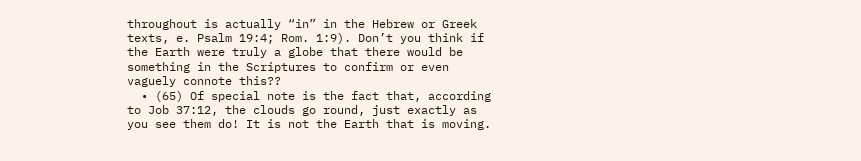throughout is actually “in” in the Hebrew or Greek texts, e. Psalm 19:4; Rom. 1:9). Don’t you think if the Earth were truly a globe that there would be something in the Scriptures to confirm or even vaguely connote this??
  • (65) Of special note is the fact that, according to Job 37:12, the clouds go round, just exactly as you see them do! It is not the Earth that is moving.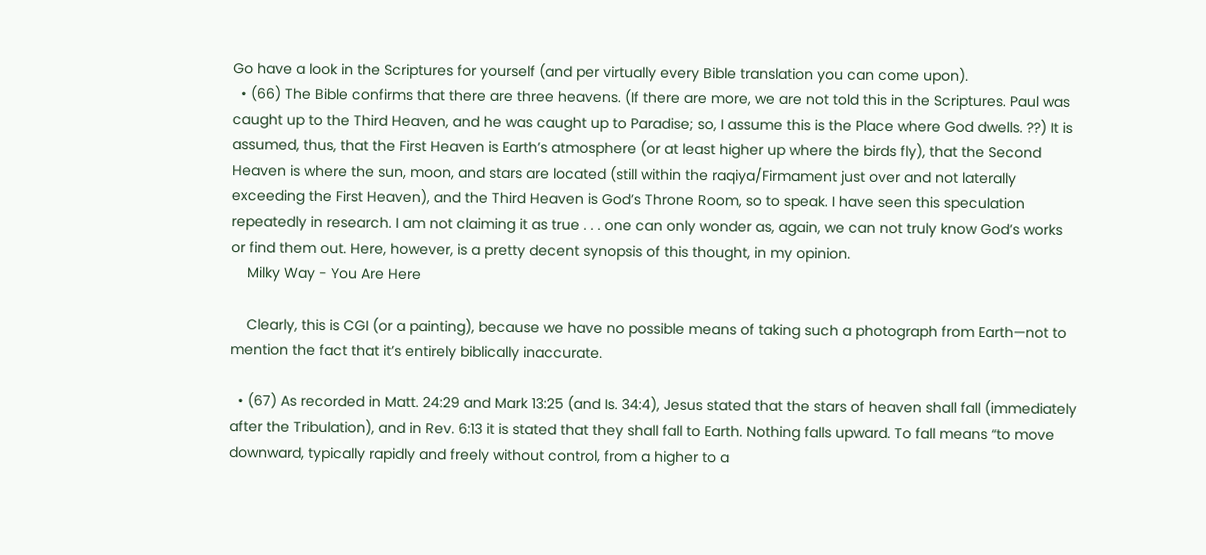Go have a look in the Scriptures for yourself (and per virtually every Bible translation you can come upon).
  • (66) The Bible confirms that there are three heavens. (If there are more, we are not told this in the Scriptures. Paul was caught up to the Third Heaven, and he was caught up to Paradise; so, I assume this is the Place where God dwells. ??) It is assumed, thus, that the First Heaven is Earth’s atmosphere (or at least higher up where the birds fly), that the Second Heaven is where the sun, moon, and stars are located (still within the raqiya/Firmament just over and not laterally exceeding the First Heaven), and the Third Heaven is God’s Throne Room, so to speak. I have seen this speculation repeatedly in research. I am not claiming it as true . . . one can only wonder as, again, we can not truly know God’s works or find them out. Here, however, is a pretty decent synopsis of this thought, in my opinion.
    Milky Way - You Are Here

    Clearly, this is CGI (or a painting), because we have no possible means of taking such a photograph from Earth—not to mention the fact that it’s entirely biblically inaccurate.

  • (67) As recorded in Matt. 24:29 and Mark 13:25 (and Is. 34:4), Jesus stated that the stars of heaven shall fall (immediately after the Tribulation), and in Rev. 6:13 it is stated that they shall fall to Earth. Nothing falls upward. To fall means “to move downward, typically rapidly and freely without control, from a higher to a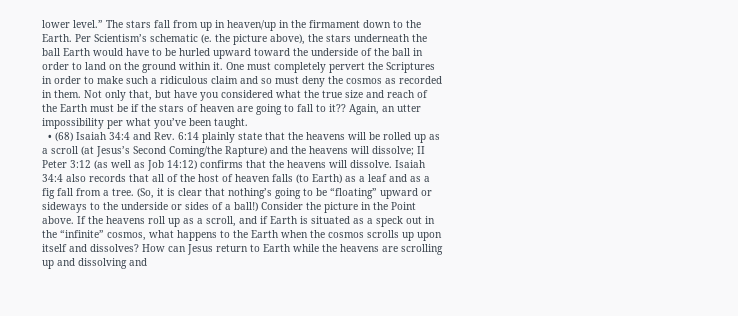lower level.” The stars fall from up in heaven/up in the firmament down to the Earth. Per Scientism’s schematic (e. the picture above), the stars underneath the ball Earth would have to be hurled upward toward the underside of the ball in order to land on the ground within it. One must completely pervert the Scriptures in order to make such a ridiculous claim and so must deny the cosmos as recorded in them. Not only that, but have you considered what the true size and reach of the Earth must be if the stars of heaven are going to fall to it?? Again, an utter impossibility per what you’ve been taught.
  • (68) Isaiah 34:4 and Rev. 6:14 plainly state that the heavens will be rolled up as a scroll (at Jesus’s Second Coming/the Rapture) and the heavens will dissolve; II Peter 3:12 (as well as Job 14:12) confirms that the heavens will dissolve. Isaiah 34:4 also records that all of the host of heaven falls (to Earth) as a leaf and as a fig fall from a tree. (So, it is clear that nothing’s going to be “floating” upward or sideways to the underside or sides of a ball!) Consider the picture in the Point above. If the heavens roll up as a scroll, and if Earth is situated as a speck out in the “infinite” cosmos, what happens to the Earth when the cosmos scrolls up upon itself and dissolves? How can Jesus return to Earth while the heavens are scrolling up and dissolving and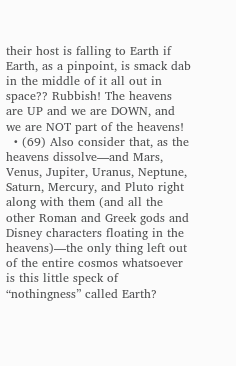their host is falling to Earth if Earth, as a pinpoint, is smack dab in the middle of it all out in space?? Rubbish! The heavens are UP and we are DOWN, and we are NOT part of the heavens!
  • (69) Also consider that, as the heavens dissolve—and Mars, Venus, Jupiter, Uranus, Neptune, Saturn, Mercury, and Pluto right along with them (and all the other Roman and Greek gods and Disney characters floating in the heavens)—the only thing left out of the entire cosmos whatsoever is this little speck of “nothingness” called Earth?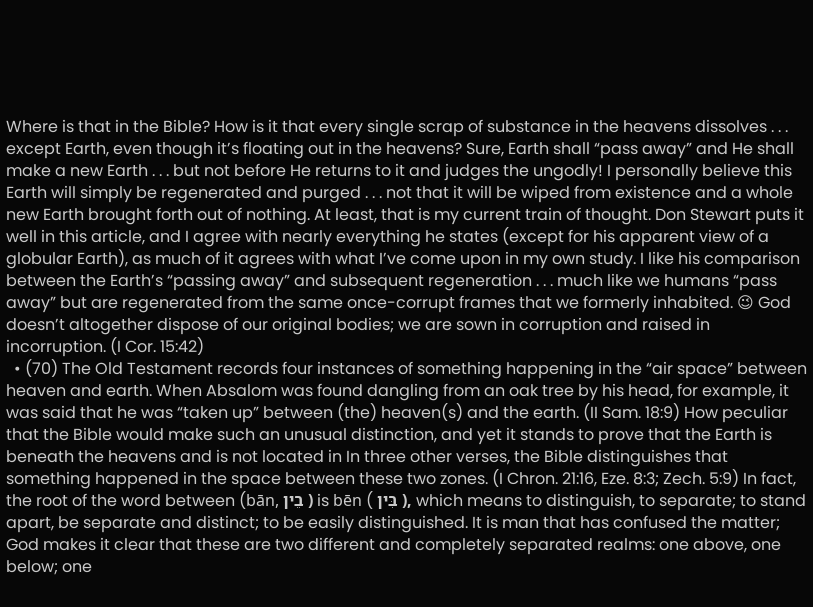Where is that in the Bible? How is it that every single scrap of substance in the heavens dissolves . . . except Earth, even though it’s floating out in the heavens? Sure, Earth shall “pass away” and He shall make a new Earth . . . but not before He returns to it and judges the ungodly! I personally believe this Earth will simply be regenerated and purged . . . not that it will be wiped from existence and a whole new Earth brought forth out of nothing. At least, that is my current train of thought. Don Stewart puts it well in this article, and I agree with nearly everything he states (except for his apparent view of a globular Earth), as much of it agrees with what I’ve come upon in my own study. I like his comparison between the Earth’s “passing away” and subsequent regeneration . . . much like we humans “pass away” but are regenerated from the same once-corrupt frames that we formerly inhabited. 😉 God doesn’t altogether dispose of our original bodies; we are sown in corruption and raised in incorruption. (I Cor. 15:42)
  • (70) The Old Testament records four instances of something happening in the “air space” between heaven and earth. When Absalom was found dangling from an oak tree by his head, for example, it was said that he was “taken up” between (the) heaven(s) and the earth. (II Sam. 18:9) How peculiar that the Bible would make such an unusual distinction, and yet it stands to prove that the Earth is beneath the heavens and is not located in In three other verses, the Bible distinguishes that something happened in the space between these two zones. (I Chron. 21:16, Eze. 8:3; Zech. 5:9) In fact, the root of the word between (bān, בֵין ) is bēn ( בִּין ), which means to distinguish, to separate; to stand apart, be separate and distinct; to be easily distinguished. It is man that has confused the matter; God makes it clear that these are two different and completely separated realms: one above, one below; one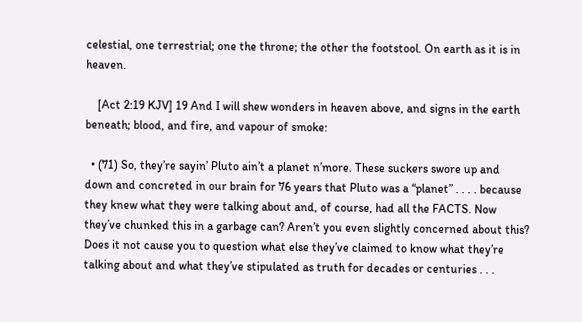celestial, one terrestrial; one the throne; the other the footstool. On earth as it is in heaven.

    [Act 2:19 KJV] 19 And I will shew wonders in heaven above, and signs in the earth beneath; blood, and fire, and vapour of smoke:

  • (71) So, they’re sayin’ Pluto ain’t a planet n’more. These suckers swore up and down and concreted in our brain for 76 years that Pluto was a “planet” . . . . because they knew what they were talking about and, of course, had all the FACTS. Now they’ve chunked this in a garbage can? Aren’t you even slightly concerned about this? Does it not cause you to question what else they’ve claimed to know what they’re talking about and what they’ve stipulated as truth for decades or centuries . . .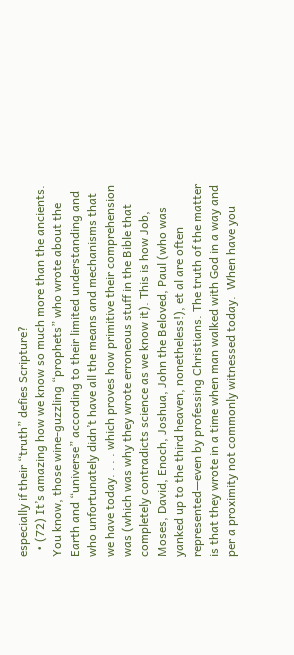especially if their “truth” defies Scripture?
  • (72) It’s amazing how we know so much more than the ancients. You know, those wine-guzzling “prophets” who wrote about the Earth and “universe” according to their limited understanding and who unfortunately didn’t have all the means and mechanisms that we have today. . . . which proves how primitive their comprehension was (which was why they wrote erroneous stuff in the Bible that completely contradicts science as we know it). This is how Job, Moses, David, Enoch, Joshua, John the Beloved, Paul (who was yanked up to the third heaven, nonetheless!), et al are often represented—even by professing Christians. The truth of the matter is that they wrote in a time when man walked with God in a way and per a proximity not commonly witnessed today.  When have you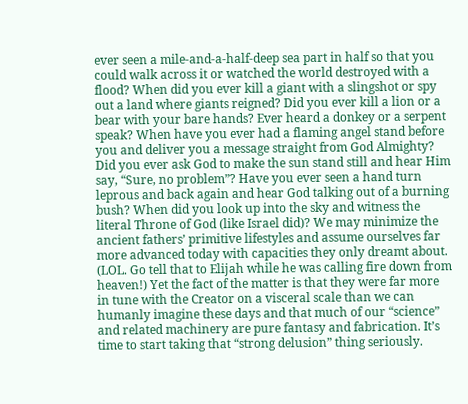ever seen a mile-and-a-half-deep sea part in half so that you could walk across it or watched the world destroyed with a flood? When did you ever kill a giant with a slingshot or spy out a land where giants reigned? Did you ever kill a lion or a bear with your bare hands? Ever heard a donkey or a serpent speak? When have you ever had a flaming angel stand before you and deliver you a message straight from God Almighty? Did you ever ask God to make the sun stand still and hear Him say, “Sure, no problem”? Have you ever seen a hand turn leprous and back again and hear God talking out of a burning bush? When did you look up into the sky and witness the literal Throne of God (like Israel did)? We may minimize the ancient fathers’ primitive lifestyles and assume ourselves far more advanced today with capacities they only dreamt about. (LOL. Go tell that to Elijah while he was calling fire down from heaven!) Yet the fact of the matter is that they were far more in tune with the Creator on a visceral scale than we can humanly imagine these days and that much of our “science” and related machinery are pure fantasy and fabrication. It’s time to start taking that “strong delusion” thing seriously.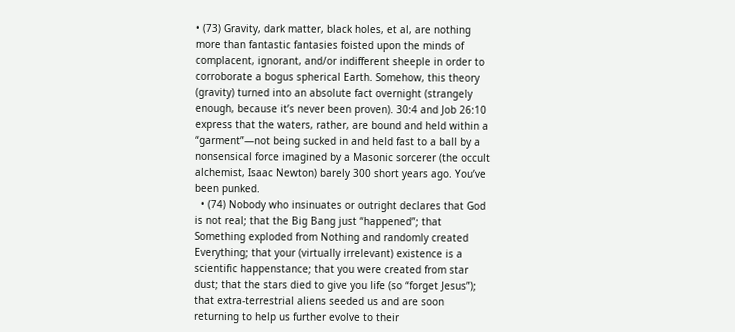• (73) Gravity, dark matter, black holes, et al, are nothing more than fantastic fantasies foisted upon the minds of complacent, ignorant, and/or indifferent sheeple in order to corroborate a bogus spherical Earth. Somehow, this theory (gravity) turned into an absolute fact overnight (strangely enough, because it’s never been proven). 30:4 and Job 26:10 express that the waters, rather, are bound and held within a “garment”—not being sucked in and held fast to a ball by a nonsensical force imagined by a Masonic sorcerer (the occult alchemist, Isaac Newton) barely 300 short years ago. You’ve been punked.
  • (74) Nobody who insinuates or outright declares that God is not real; that the Big Bang just “happened”; that Something exploded from Nothing and randomly created Everything; that your (virtually irrelevant) existence is a scientific happenstance; that you were created from star dust; that the stars died to give you life (so “forget Jesus”); that extra-terrestrial aliens seeded us and are soon returning to help us further evolve to their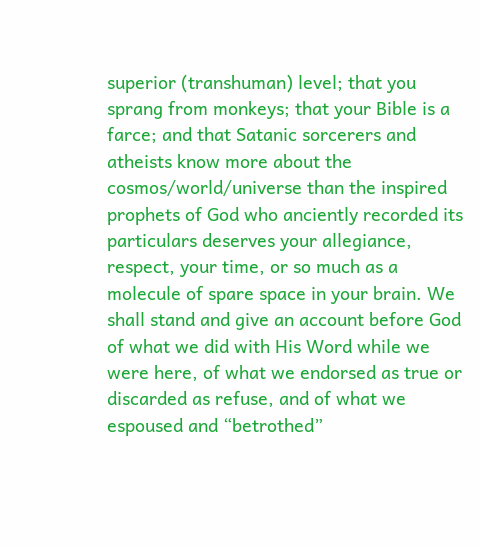superior (transhuman) level; that you sprang from monkeys; that your Bible is a farce; and that Satanic sorcerers and atheists know more about the cosmos/world/universe than the inspired prophets of God who anciently recorded its particulars deserves your allegiance, respect, your time, or so much as a molecule of spare space in your brain. We shall stand and give an account before God of what we did with His Word while we were here, of what we endorsed as true or discarded as refuse, and of what we espoused and “betrothed”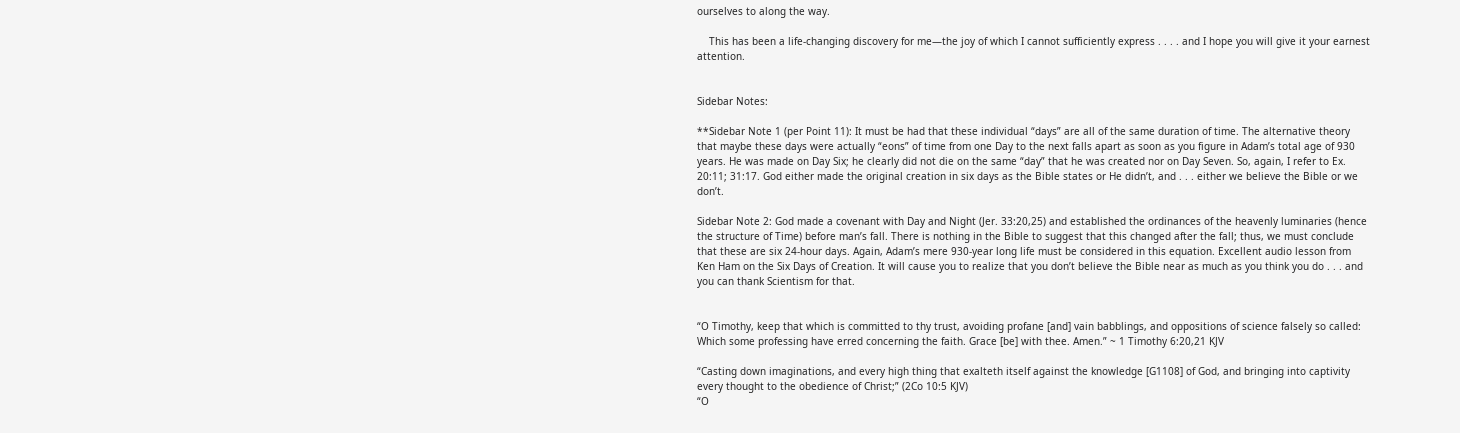ourselves to along the way.

    This has been a life-changing discovery for me—the joy of which I cannot sufficiently express . . . . and I hope you will give it your earnest attention.


Sidebar Notes:

**Sidebar Note 1 (per Point 11): It must be had that these individual “days” are all of the same duration of time. The alternative theory that maybe these days were actually “eons” of time from one Day to the next falls apart as soon as you figure in Adam’s total age of 930 years. He was made on Day Six; he clearly did not die on the same “day” that he was created nor on Day Seven. So, again, I refer to Ex. 20:11; 31:17. God either made the original creation in six days as the Bible states or He didn’t, and . . . either we believe the Bible or we don’t.

Sidebar Note 2: God made a covenant with Day and Night (Jer. 33:20,25) and established the ordinances of the heavenly luminaries (hence the structure of Time) before man’s fall. There is nothing in the Bible to suggest that this changed after the fall; thus, we must conclude that these are six 24-hour days. Again, Adam’s mere 930-year long life must be considered in this equation. Excellent audio lesson from Ken Ham on the Six Days of Creation. It will cause you to realize that you don’t believe the Bible near as much as you think you do . . . and you can thank Scientism for that.


“O Timothy, keep that which is committed to thy trust, avoiding profane [and] vain babblings, and oppositions of science falsely so called: Which some professing have erred concerning the faith. Grace [be] with thee. Amen.” ~ 1 Timothy 6:20,21 KJV

“Casting down imaginations, and every high thing that exalteth itself against the knowledge [G1108] of God, and bringing into captivity every thought to the obedience of Christ;” (2Co 10:5 KJV)
“O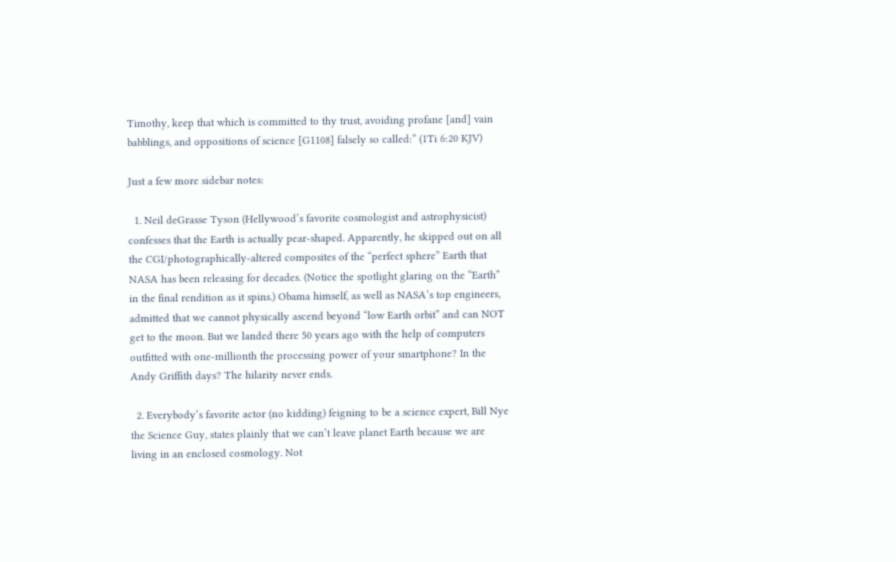Timothy, keep that which is committed to thy trust, avoiding profane [and] vain babblings, and oppositions of science [G1108] falsely so called:” (1Ti 6:20 KJV)

Just a few more sidebar notes:

  1. Neil deGrasse Tyson (Hellywood’s favorite cosmologist and astrophysicist) confesses that the Earth is actually pear-shaped. Apparently, he skipped out on all the CGI/photographically-altered composites of the “perfect sphere” Earth that NASA has been releasing for decades. (Notice the spotlight glaring on the “Earth” in the final rendition as it spins.) Obama himself, as well as NASA’s top engineers, admitted that we cannot physically ascend beyond “low Earth orbit” and can NOT get to the moon. But we landed there 50 years ago with the help of computers outfitted with one-millionth the processing power of your smartphone? In the Andy Griffith days? The hilarity never ends.

  2. Everybody’s favorite actor (no kidding) feigning to be a science expert, Bill Nye the Science Guy, states plainly that we can’t leave planet Earth because we are living in an enclosed cosmology. Not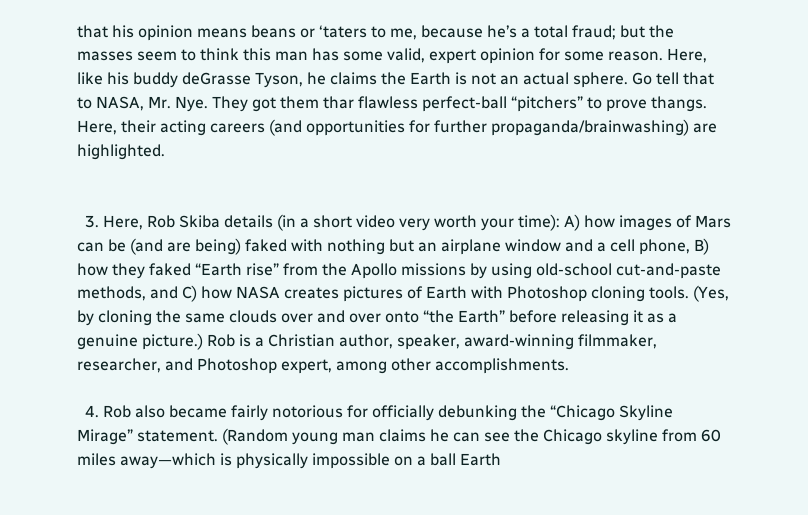that his opinion means beans or ‘taters to me, because he’s a total fraud; but the masses seem to think this man has some valid, expert opinion for some reason. Here, like his buddy deGrasse Tyson, he claims the Earth is not an actual sphere. Go tell that to NASA, Mr. Nye. They got them thar flawless perfect-ball “pitchers” to prove thangs. Here, their acting careers (and opportunities for further propaganda/brainwashing) are highlighted.


  3. Here, Rob Skiba details (in a short video very worth your time): A) how images of Mars can be (and are being) faked with nothing but an airplane window and a cell phone, B) how they faked “Earth rise” from the Apollo missions by using old-school cut-and-paste methods, and C) how NASA creates pictures of Earth with Photoshop cloning tools. (Yes, by cloning the same clouds over and over onto “the Earth” before releasing it as a genuine picture.) Rob is a Christian author, speaker, award-winning filmmaker, researcher, and Photoshop expert, among other accomplishments.

  4. Rob also became fairly notorious for officially debunking the “Chicago Skyline Mirage” statement. (Random young man claims he can see the Chicago skyline from 60 miles away—which is physically impossible on a ball Earth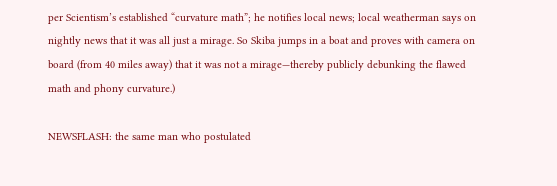per Scientism’s established “curvature math”; he notifies local news; local weatherman says on nightly news that it was all just a mirage. So Skiba jumps in a boat and proves with camera on board (from 40 miles away) that it was not a mirage—thereby publicly debunking the flawed math and phony curvature.)

NEWSFLASH: the same man who postulated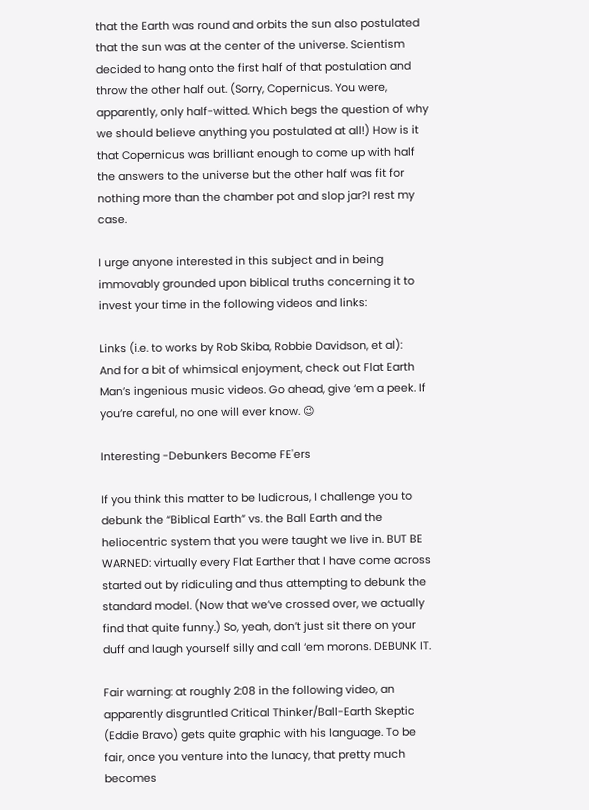that the Earth was round and orbits the sun also postulated that the sun was at the center of the universe. Scientism decided to hang onto the first half of that postulation and throw the other half out. (Sorry, Copernicus. You were, apparently, only half-witted. Which begs the question of why we should believe anything you postulated at all!) How is it that Copernicus was brilliant enough to come up with half the answers to the universe but the other half was fit for nothing more than the chamber pot and slop jar?I rest my case.

I urge anyone interested in this subject and in being immovably grounded upon biblical truths concerning it to invest your time in the following videos and links:

Links (i.e. to works by Rob Skiba, Robbie Davidson, et al):
And for a bit of whimsical enjoyment, check out Flat Earth Man’s ingenious music videos. Go ahead, give ‘em a peek. If you’re careful, no one will ever know. 😉

Interesting -Debunkers Become FE'ers

If you think this matter to be ludicrous, I challenge you to debunk the “Biblical Earth” vs. the Ball Earth and the heliocentric system that you were taught we live in. BUT BE WARNED: virtually every Flat Earther that I have come across started out by ridiculing and thus attempting to debunk the standard model. (Now that we’ve crossed over, we actually find that quite funny.) So, yeah, don’t just sit there on your duff and laugh yourself silly and call ‘em morons. DEBUNK IT.

Fair warning: at roughly 2:08 in the following video, an apparently disgruntled Critical Thinker/Ball-Earth Skeptic (Eddie Bravo) gets quite graphic with his language. To be fair, once you venture into the lunacy, that pretty much becomes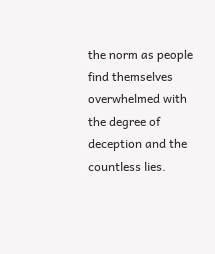the norm as people find themselves overwhelmed with the degree of deception and the countless lies.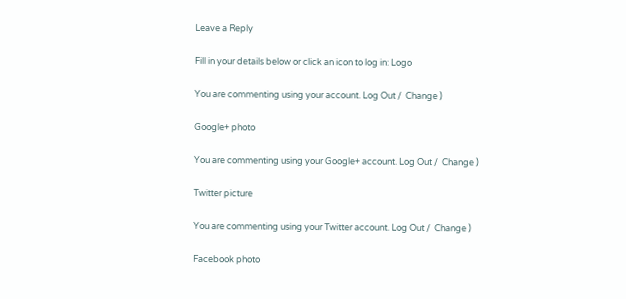Leave a Reply

Fill in your details below or click an icon to log in: Logo

You are commenting using your account. Log Out /  Change )

Google+ photo

You are commenting using your Google+ account. Log Out /  Change )

Twitter picture

You are commenting using your Twitter account. Log Out /  Change )

Facebook photo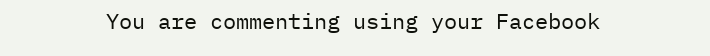You are commenting using your Facebook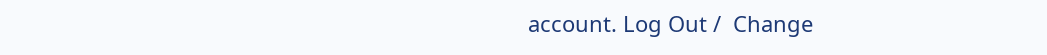account. Log Out /  Change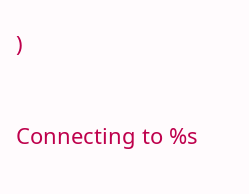)


Connecting to %s